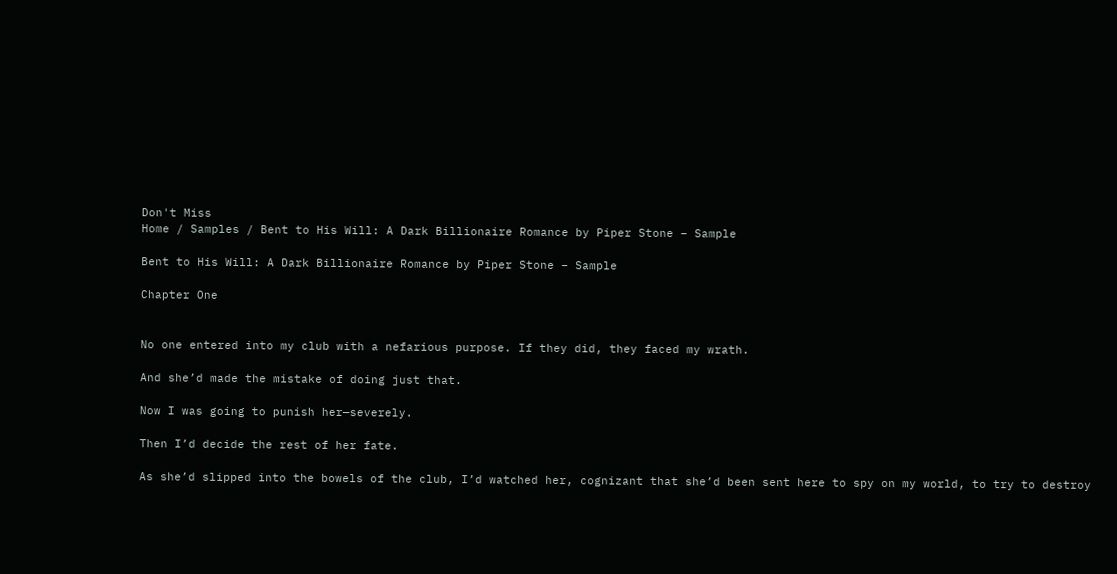Don't Miss
Home / Samples / Bent to His Will: A Dark Billionaire Romance by Piper Stone – Sample

Bent to His Will: A Dark Billionaire Romance by Piper Stone – Sample

Chapter One


No one entered into my club with a nefarious purpose. If they did, they faced my wrath.

And she’d made the mistake of doing just that.

Now I was going to punish her—severely.

Then I’d decide the rest of her fate.

As she’d slipped into the bowels of the club, I’d watched her, cognizant that she’d been sent here to spy on my world, to try to destroy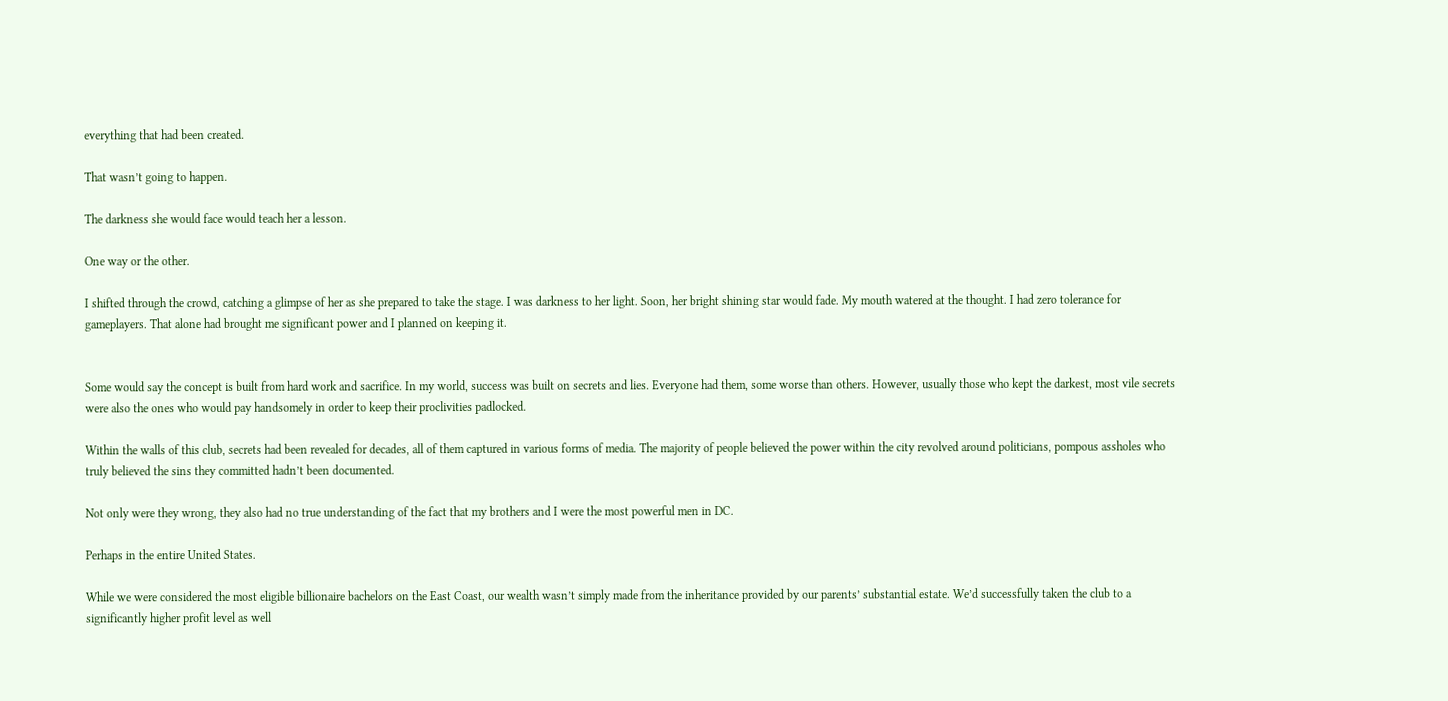everything that had been created.

That wasn’t going to happen.

The darkness she would face would teach her a lesson.

One way or the other.

I shifted through the crowd, catching a glimpse of her as she prepared to take the stage. I was darkness to her light. Soon, her bright shining star would fade. My mouth watered at the thought. I had zero tolerance for gameplayers. That alone had brought me significant power and I planned on keeping it.


Some would say the concept is built from hard work and sacrifice. In my world, success was built on secrets and lies. Everyone had them, some worse than others. However, usually those who kept the darkest, most vile secrets were also the ones who would pay handsomely in order to keep their proclivities padlocked.

Within the walls of this club, secrets had been revealed for decades, all of them captured in various forms of media. The majority of people believed the power within the city revolved around politicians, pompous assholes who truly believed the sins they committed hadn’t been documented.

Not only were they wrong, they also had no true understanding of the fact that my brothers and I were the most powerful men in DC.

Perhaps in the entire United States.

While we were considered the most eligible billionaire bachelors on the East Coast, our wealth wasn’t simply made from the inheritance provided by our parents’ substantial estate. We’d successfully taken the club to a significantly higher profit level as well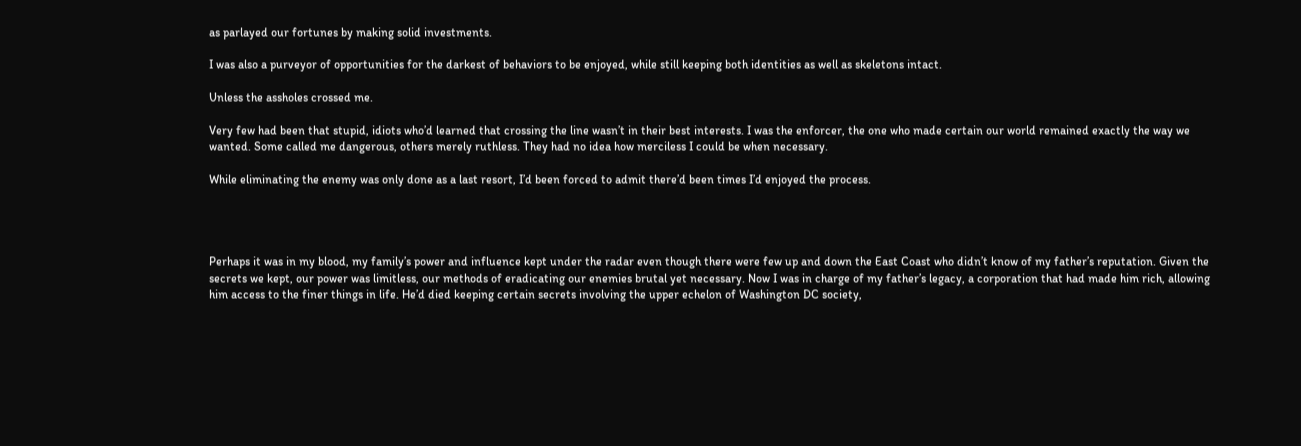as parlayed our fortunes by making solid investments.

I was also a purveyor of opportunities for the darkest of behaviors to be enjoyed, while still keeping both identities as well as skeletons intact.

Unless the assholes crossed me.

Very few had been that stupid, idiots who’d learned that crossing the line wasn’t in their best interests. I was the enforcer, the one who made certain our world remained exactly the way we wanted. Some called me dangerous, others merely ruthless. They had no idea how merciless I could be when necessary.

While eliminating the enemy was only done as a last resort, I’d been forced to admit there’d been times I’d enjoyed the process.




Perhaps it was in my blood, my family’s power and influence kept under the radar even though there were few up and down the East Coast who didn’t know of my father’s reputation. Given the secrets we kept, our power was limitless, our methods of eradicating our enemies brutal yet necessary. Now I was in charge of my father’s legacy, a corporation that had made him rich, allowing him access to the finer things in life. He’d died keeping certain secrets involving the upper echelon of Washington DC society,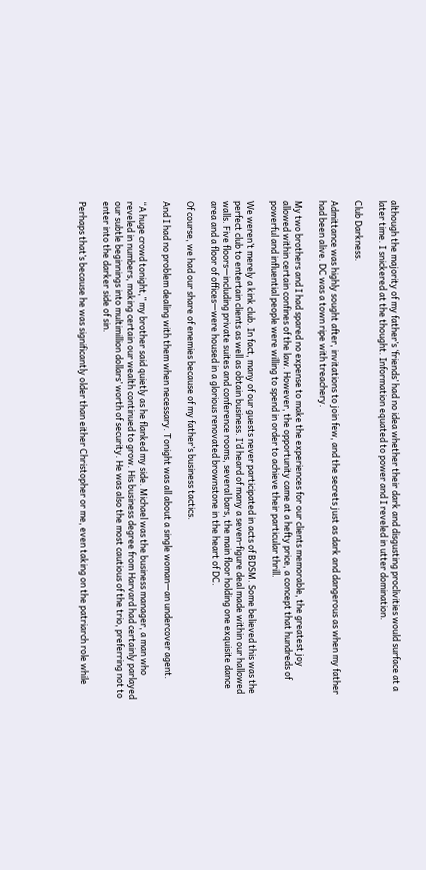although the majority of my father’s ‘friends’ had no idea whether their dark and disgusting proclivities would surface at a later time. I snickered at the thought. Information equated to power and I reveled in utter domination.

Club Darkness.

Admittance was highly sought after, invitations to join few, and the secrets just as dark and dangerous as when my father had been alive. DC was a town ripe with treachery.

My two brothers and I had spared no expense to make the experiences for our clients memorable, the greatest joy allowed within certain confines of the law. However, the opportunity came at a hefty price, a concept that hundreds of powerful and influential people were willing to spend in order to achieve their particular thrill.

We weren’t merely a kink club. In fact, many of our guests never participated in acts of BDSM. Some believed this was the perfect club to entertain clients as well as obtain business. I’d heard of many a seven-figure deal made within our hallowed walls. Five floors—including private suites and conference rooms, several bars, the main floor holding one exquisite dance area and a floor of offices—were housed in a glorious renovated brownstone in the heart of DC.

Of course, we had our share of enemies because of my father’s business tactics.

And I had no problem dealing with them when necessary. Tonight was all about a single woman—an undercover agent.

“A huge crowd tonight,” my brother said quietly as he flanked my side. Michael was the business manager, a man who reveled in numbers, making certain our wealth continued to grow. His business degree from Harvard had certainly parlayed our subtle beginnings into multimillion dollars’ worth of security. He was also the most cautious of the trio, preferring not to enter into the darker side of sin.

Perhaps that’s because he was significantly older than either Christopher or me, even taking on the patriarch role while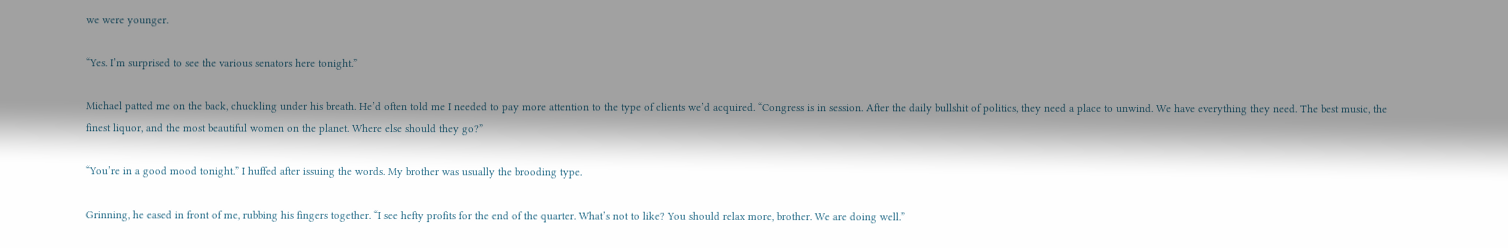we were younger.

“Yes. I’m surprised to see the various senators here tonight.”

Michael patted me on the back, chuckling under his breath. He’d often told me I needed to pay more attention to the type of clients we’d acquired. “Congress is in session. After the daily bullshit of politics, they need a place to unwind. We have everything they need. The best music, the finest liquor, and the most beautiful women on the planet. Where else should they go?”

“You’re in a good mood tonight.” I huffed after issuing the words. My brother was usually the brooding type.

Grinning, he eased in front of me, rubbing his fingers together. “I see hefty profits for the end of the quarter. What’s not to like? You should relax more, brother. We are doing well.”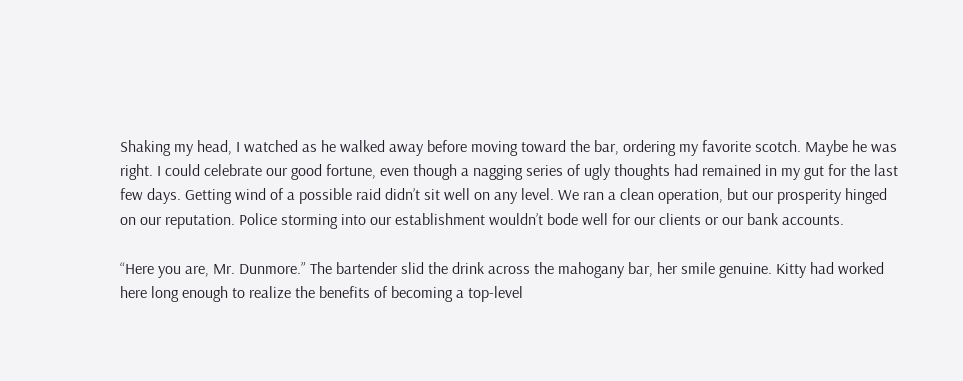Shaking my head, I watched as he walked away before moving toward the bar, ordering my favorite scotch. Maybe he was right. I could celebrate our good fortune, even though a nagging series of ugly thoughts had remained in my gut for the last few days. Getting wind of a possible raid didn’t sit well on any level. We ran a clean operation, but our prosperity hinged on our reputation. Police storming into our establishment wouldn’t bode well for our clients or our bank accounts.

“Here you are, Mr. Dunmore.” The bartender slid the drink across the mahogany bar, her smile genuine. Kitty had worked here long enough to realize the benefits of becoming a top-level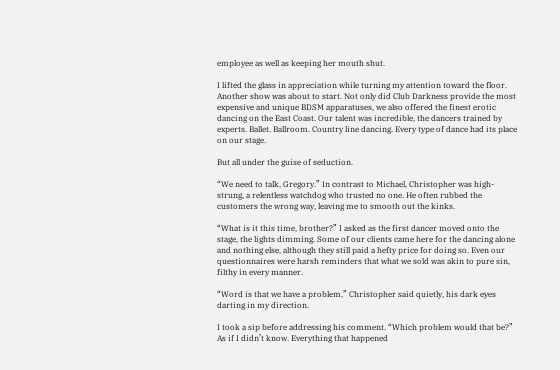employee as well as keeping her mouth shut.

I lifted the glass in appreciation while turning my attention toward the floor. Another show was about to start. Not only did Club Darkness provide the most expensive and unique BDSM apparatuses, we also offered the finest erotic dancing on the East Coast. Our talent was incredible, the dancers trained by experts. Ballet. Ballroom. Country line dancing. Every type of dance had its place on our stage.

But all under the guise of seduction.

“We need to talk, Gregory.” In contrast to Michael, Christopher was high-strung, a relentless watchdog who trusted no one. He often rubbed the customers the wrong way, leaving me to smooth out the kinks.

“What is it this time, brother?” I asked as the first dancer moved onto the stage, the lights dimming. Some of our clients came here for the dancing alone and nothing else, although they still paid a hefty price for doing so. Even our questionnaires were harsh reminders that what we sold was akin to pure sin, filthy in every manner.

“Word is that we have a problem,” Christopher said quietly, his dark eyes darting in my direction.

I took a sip before addressing his comment. “Which problem would that be?” As if I didn’t know. Everything that happened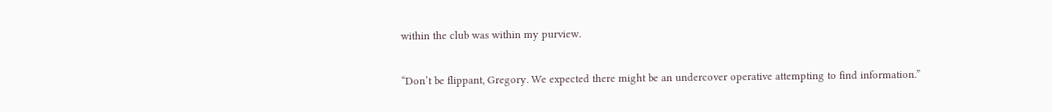within the club was within my purview.

“Don’t be flippant, Gregory. We expected there might be an undercover operative attempting to find information.”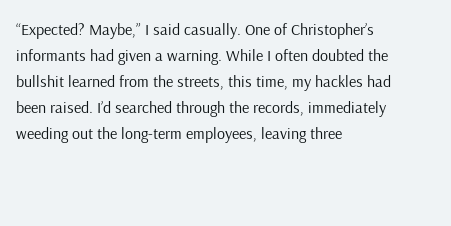“Expected? Maybe,” I said casually. One of Christopher’s informants had given a warning. While I often doubted the bullshit learned from the streets, this time, my hackles had been raised. I’d searched through the records, immediately weeding out the long-term employees, leaving three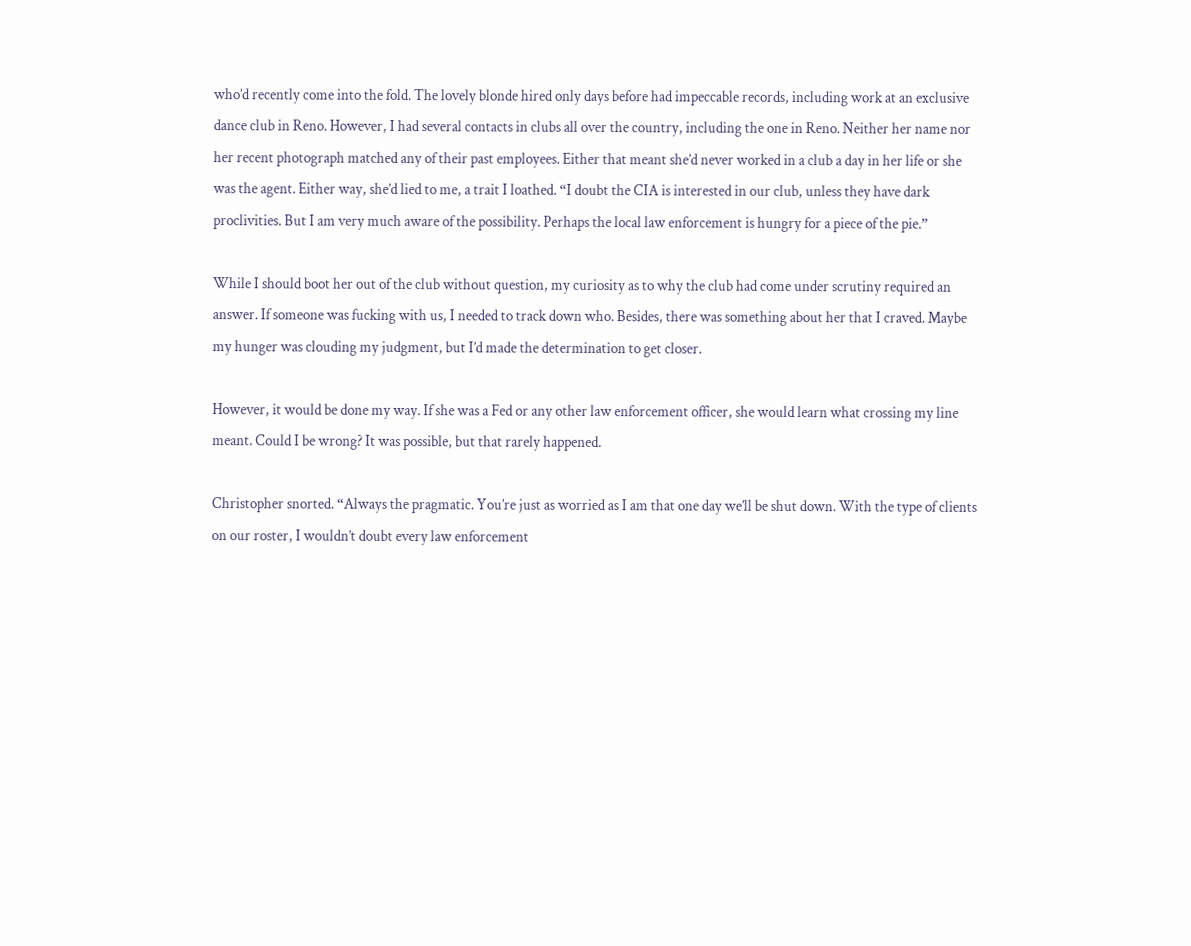who’d recently come into the fold. The lovely blonde hired only days before had impeccable records, including work at an exclusive dance club in Reno. However, I had several contacts in clubs all over the country, including the one in Reno. Neither her name nor her recent photograph matched any of their past employees. Either that meant she’d never worked in a club a day in her life or she was the agent. Either way, she’d lied to me, a trait I loathed. “I doubt the CIA is interested in our club, unless they have dark proclivities. But I am very much aware of the possibility. Perhaps the local law enforcement is hungry for a piece of the pie.”

While I should boot her out of the club without question, my curiosity as to why the club had come under scrutiny required an answer. If someone was fucking with us, I needed to track down who. Besides, there was something about her that I craved. Maybe my hunger was clouding my judgment, but I’d made the determination to get closer.

However, it would be done my way. If she was a Fed or any other law enforcement officer, she would learn what crossing my line meant. Could I be wrong? It was possible, but that rarely happened.

Christopher snorted. “Always the pragmatic. You’re just as worried as I am that one day we’ll be shut down. With the type of clients on our roster, I wouldn’t doubt every law enforcement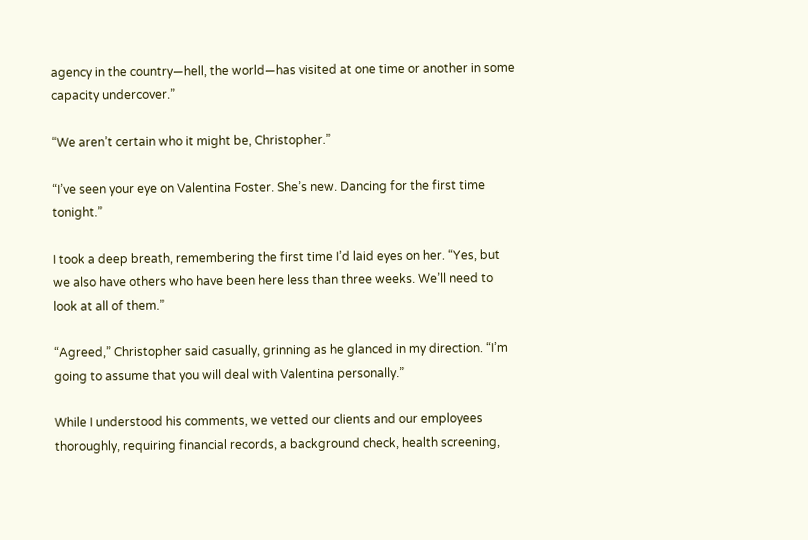agency in the country—hell, the world—has visited at one time or another in some capacity undercover.”

“We aren’t certain who it might be, Christopher.”

“I’ve seen your eye on Valentina Foster. She’s new. Dancing for the first time tonight.”

I took a deep breath, remembering the first time I’d laid eyes on her. “Yes, but we also have others who have been here less than three weeks. We’ll need to look at all of them.”

“Agreed,” Christopher said casually, grinning as he glanced in my direction. “I’m going to assume that you will deal with Valentina personally.”

While I understood his comments, we vetted our clients and our employees thoroughly, requiring financial records, a background check, health screening,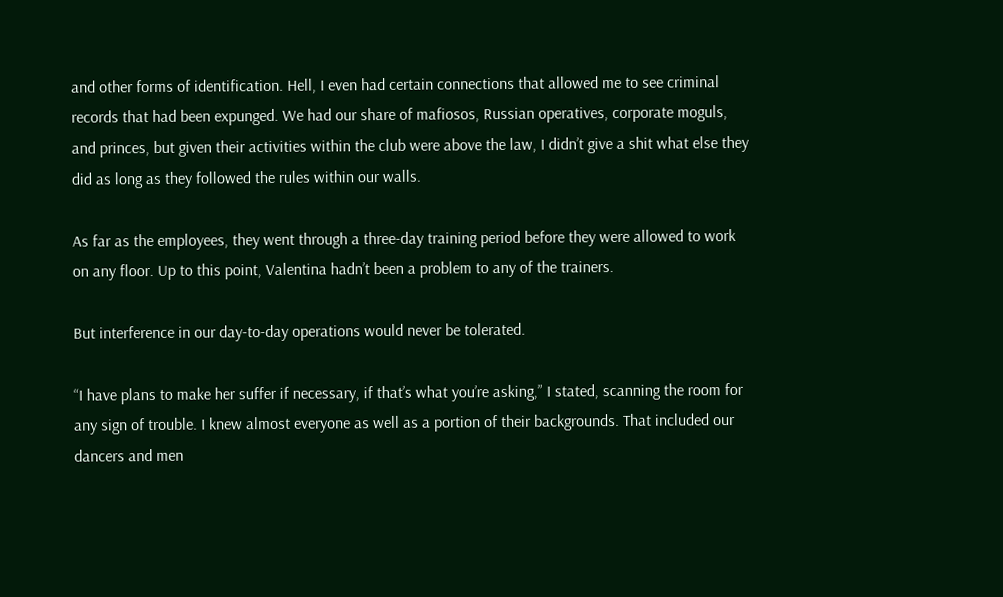and other forms of identification. Hell, I even had certain connections that allowed me to see criminal records that had been expunged. We had our share of mafiosos, Russian operatives, corporate moguls, and princes, but given their activities within the club were above the law, I didn’t give a shit what else they did as long as they followed the rules within our walls.

As far as the employees, they went through a three-day training period before they were allowed to work on any floor. Up to this point, Valentina hadn’t been a problem to any of the trainers.

But interference in our day-to-day operations would never be tolerated.

“I have plans to make her suffer if necessary, if that’s what you’re asking,” I stated, scanning the room for any sign of trouble. I knew almost everyone as well as a portion of their backgrounds. That included our dancers and men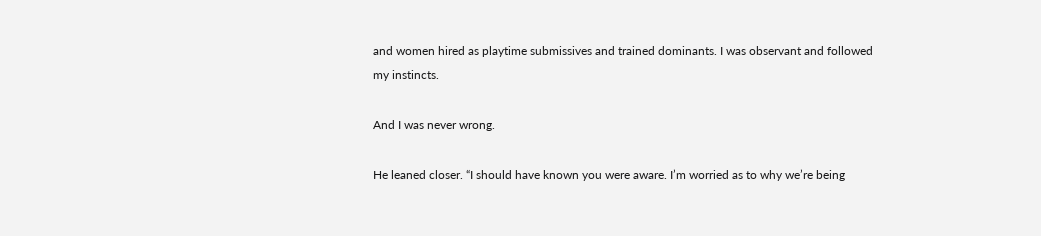and women hired as playtime submissives and trained dominants. I was observant and followed my instincts.

And I was never wrong.

He leaned closer. “I should have known you were aware. I’m worried as to why we’re being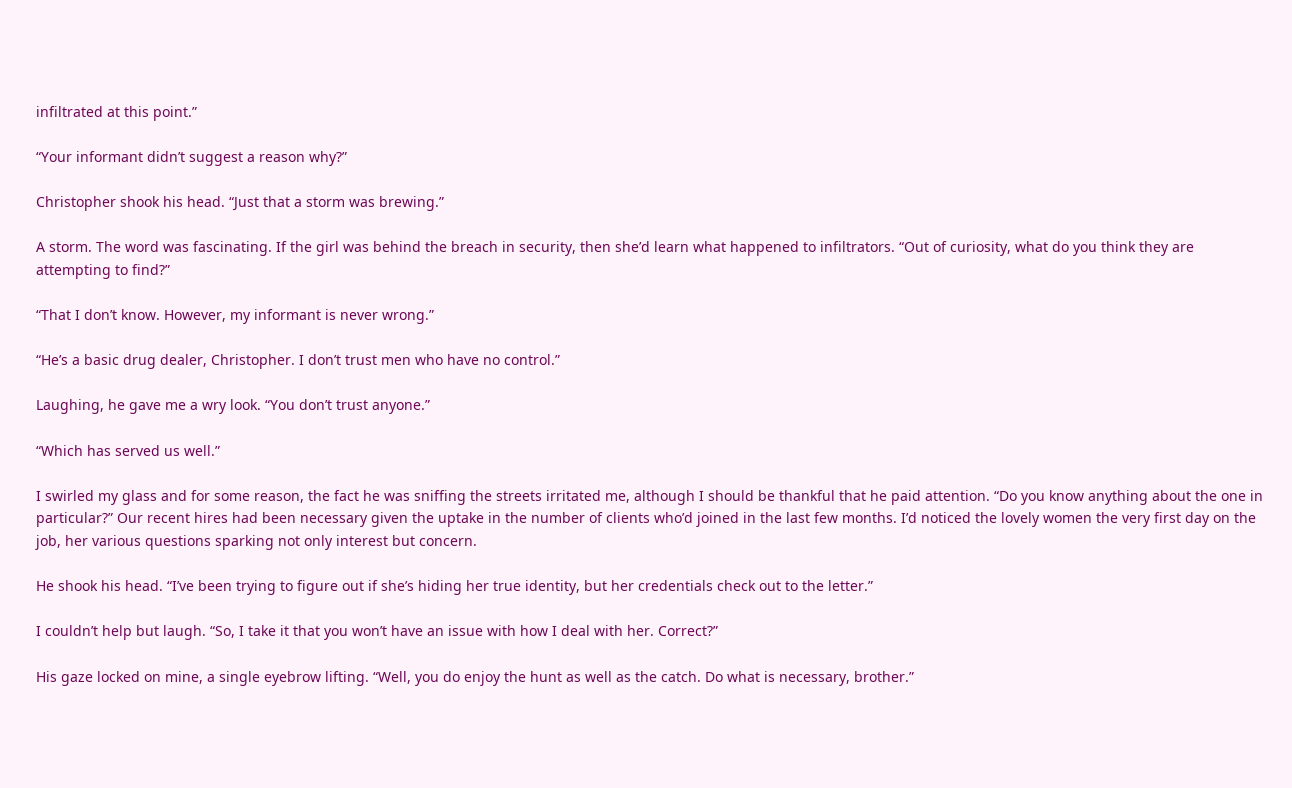infiltrated at this point.”

“Your informant didn’t suggest a reason why?”

Christopher shook his head. “Just that a storm was brewing.”

A storm. The word was fascinating. If the girl was behind the breach in security, then she’d learn what happened to infiltrators. “Out of curiosity, what do you think they are attempting to find?”

“That I don’t know. However, my informant is never wrong.”

“He’s a basic drug dealer, Christopher. I don’t trust men who have no control.”

Laughing, he gave me a wry look. “You don’t trust anyone.”

“Which has served us well.”

I swirled my glass and for some reason, the fact he was sniffing the streets irritated me, although I should be thankful that he paid attention. “Do you know anything about the one in particular?” Our recent hires had been necessary given the uptake in the number of clients who’d joined in the last few months. I’d noticed the lovely women the very first day on the job, her various questions sparking not only interest but concern.

He shook his head. “I’ve been trying to figure out if she’s hiding her true identity, but her credentials check out to the letter.”

I couldn’t help but laugh. “So, I take it that you won’t have an issue with how I deal with her. Correct?”

His gaze locked on mine, a single eyebrow lifting. “Well, you do enjoy the hunt as well as the catch. Do what is necessary, brother.”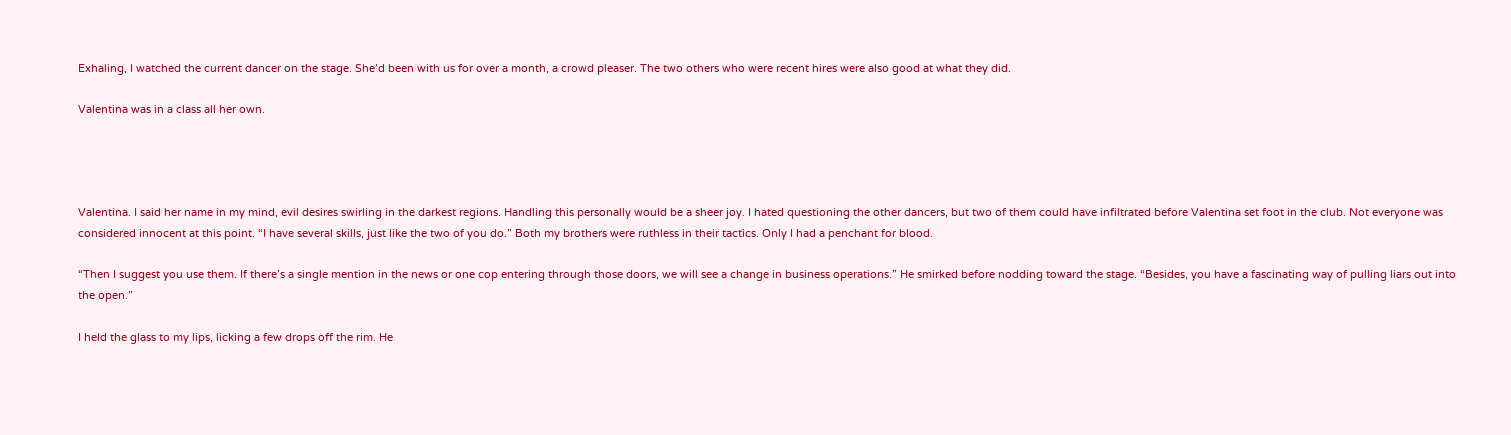Exhaling, I watched the current dancer on the stage. She’d been with us for over a month, a crowd pleaser. The two others who were recent hires were also good at what they did.

Valentina was in a class all her own.




Valentina. I said her name in my mind, evil desires swirling in the darkest regions. Handling this personally would be a sheer joy. I hated questioning the other dancers, but two of them could have infiltrated before Valentina set foot in the club. Not everyone was considered innocent at this point. “I have several skills, just like the two of you do.” Both my brothers were ruthless in their tactics. Only I had a penchant for blood.

“Then I suggest you use them. If there’s a single mention in the news or one cop entering through those doors, we will see a change in business operations.” He smirked before nodding toward the stage. “Besides, you have a fascinating way of pulling liars out into the open.”

I held the glass to my lips, licking a few drops off the rim. He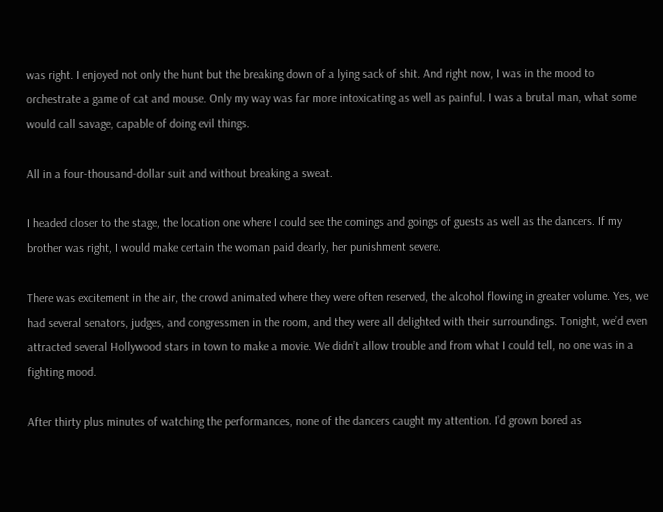was right. I enjoyed not only the hunt but the breaking down of a lying sack of shit. And right now, I was in the mood to orchestrate a game of cat and mouse. Only my way was far more intoxicating as well as painful. I was a brutal man, what some would call savage, capable of doing evil things.

All in a four-thousand-dollar suit and without breaking a sweat.

I headed closer to the stage, the location one where I could see the comings and goings of guests as well as the dancers. If my brother was right, I would make certain the woman paid dearly, her punishment severe.

There was excitement in the air, the crowd animated where they were often reserved, the alcohol flowing in greater volume. Yes, we had several senators, judges, and congressmen in the room, and they were all delighted with their surroundings. Tonight, we’d even attracted several Hollywood stars in town to make a movie. We didn’t allow trouble and from what I could tell, no one was in a fighting mood.

After thirty plus minutes of watching the performances, none of the dancers caught my attention. I’d grown bored as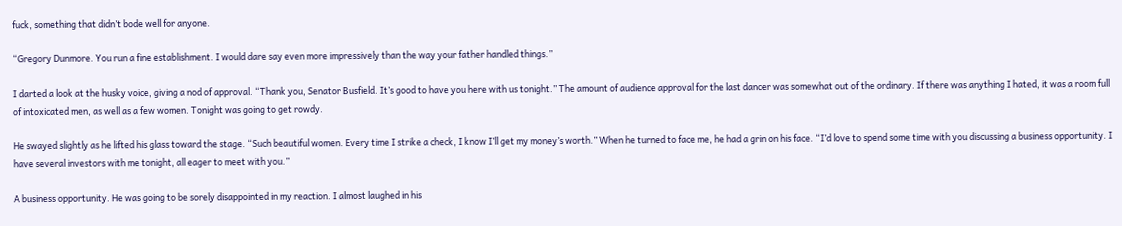fuck, something that didn’t bode well for anyone.

“Gregory Dunmore. You run a fine establishment. I would dare say even more impressively than the way your father handled things.”

I darted a look at the husky voice, giving a nod of approval. “Thank you, Senator Busfield. It’s good to have you here with us tonight.” The amount of audience approval for the last dancer was somewhat out of the ordinary. If there was anything I hated, it was a room full of intoxicated men, as well as a few women. Tonight was going to get rowdy.

He swayed slightly as he lifted his glass toward the stage. “Such beautiful women. Every time I strike a check, I know I’ll get my money’s worth.” When he turned to face me, he had a grin on his face. “I’d love to spend some time with you discussing a business opportunity. I have several investors with me tonight, all eager to meet with you.”

A business opportunity. He was going to be sorely disappointed in my reaction. I almost laughed in his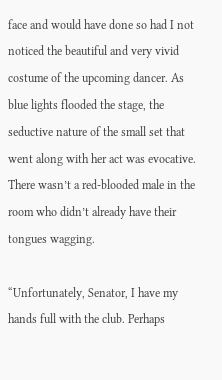face and would have done so had I not noticed the beautiful and very vivid costume of the upcoming dancer. As blue lights flooded the stage, the seductive nature of the small set that went along with her act was evocative. There wasn’t a red-blooded male in the room who didn’t already have their tongues wagging.

“Unfortunately, Senator, I have my hands full with the club. Perhaps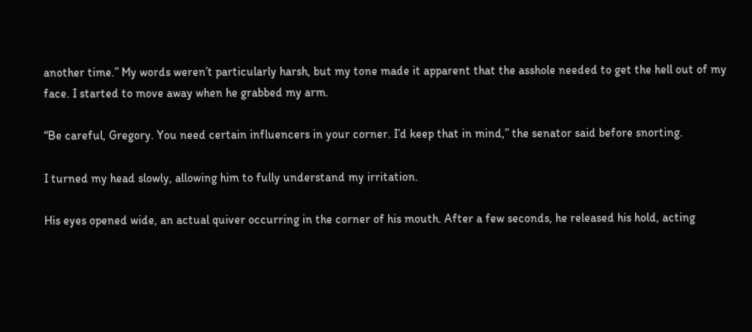another time.” My words weren’t particularly harsh, but my tone made it apparent that the asshole needed to get the hell out of my face. I started to move away when he grabbed my arm.

“Be careful, Gregory. You need certain influencers in your corner. I’d keep that in mind,” the senator said before snorting.

I turned my head slowly, allowing him to fully understand my irritation.

His eyes opened wide, an actual quiver occurring in the corner of his mouth. After a few seconds, he released his hold, acting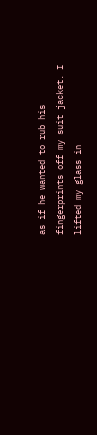as if he wanted to rub his fingerprints off my suit jacket. I lifted my glass in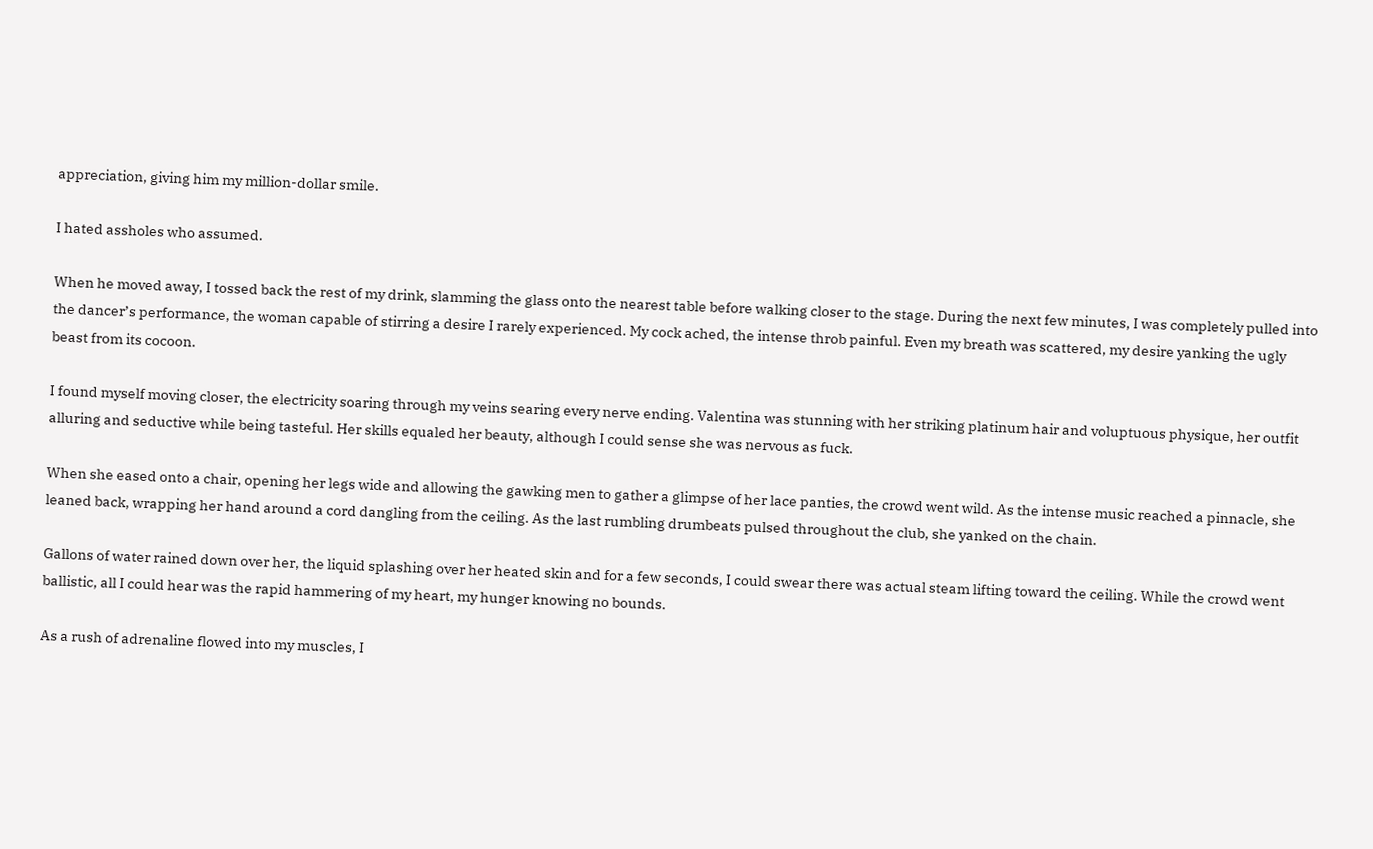appreciation, giving him my million-dollar smile.

I hated assholes who assumed.

When he moved away, I tossed back the rest of my drink, slamming the glass onto the nearest table before walking closer to the stage. During the next few minutes, I was completely pulled into the dancer’s performance, the woman capable of stirring a desire I rarely experienced. My cock ached, the intense throb painful. Even my breath was scattered, my desire yanking the ugly beast from its cocoon.

I found myself moving closer, the electricity soaring through my veins searing every nerve ending. Valentina was stunning with her striking platinum hair and voluptuous physique, her outfit alluring and seductive while being tasteful. Her skills equaled her beauty, although I could sense she was nervous as fuck.

When she eased onto a chair, opening her legs wide and allowing the gawking men to gather a glimpse of her lace panties, the crowd went wild. As the intense music reached a pinnacle, she leaned back, wrapping her hand around a cord dangling from the ceiling. As the last rumbling drumbeats pulsed throughout the club, she yanked on the chain.

Gallons of water rained down over her, the liquid splashing over her heated skin and for a few seconds, I could swear there was actual steam lifting toward the ceiling. While the crowd went ballistic, all I could hear was the rapid hammering of my heart, my hunger knowing no bounds.

As a rush of adrenaline flowed into my muscles, I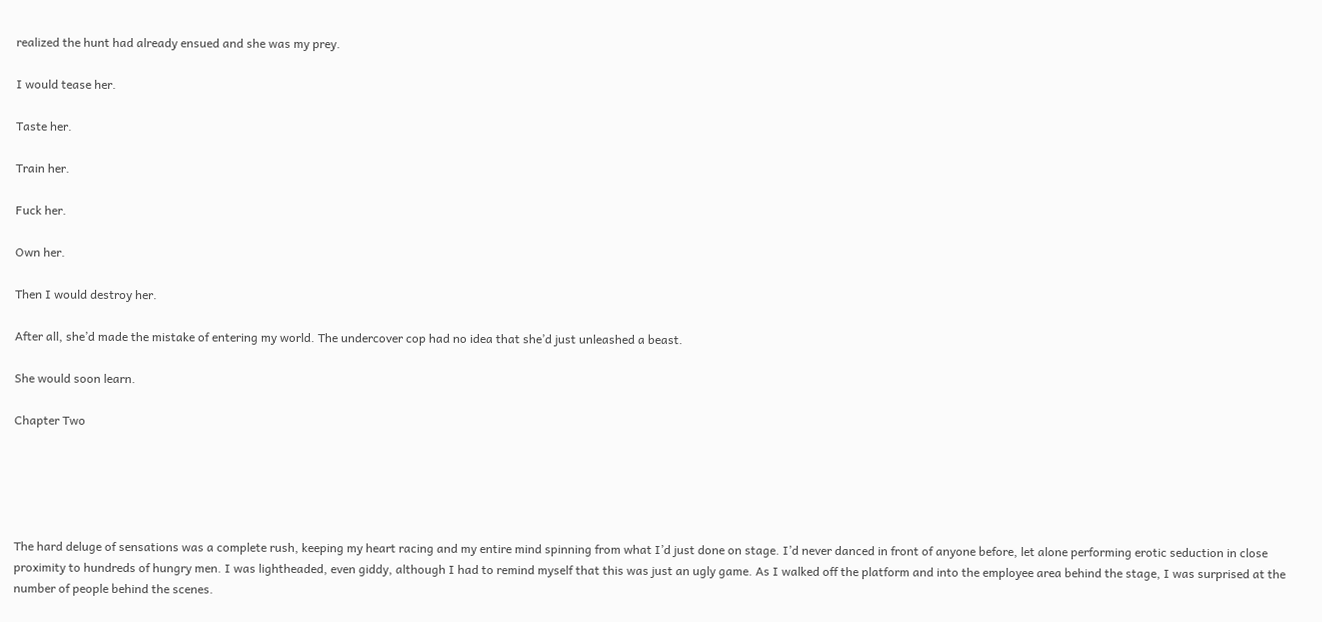realized the hunt had already ensued and she was my prey.

I would tease her.

Taste her.

Train her.

Fuck her.

Own her.

Then I would destroy her.

After all, she’d made the mistake of entering my world. The undercover cop had no idea that she’d just unleashed a beast.

She would soon learn.

Chapter Two





The hard deluge of sensations was a complete rush, keeping my heart racing and my entire mind spinning from what I’d just done on stage. I’d never danced in front of anyone before, let alone performing erotic seduction in close proximity to hundreds of hungry men. I was lightheaded, even giddy, although I had to remind myself that this was just an ugly game. As I walked off the platform and into the employee area behind the stage, I was surprised at the number of people behind the scenes.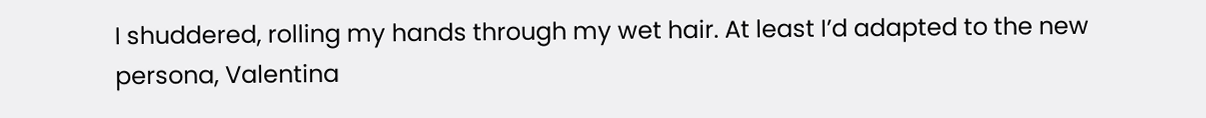I shuddered, rolling my hands through my wet hair. At least I’d adapted to the new persona, Valentina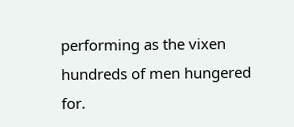performing as the vixen hundreds of men hungered for.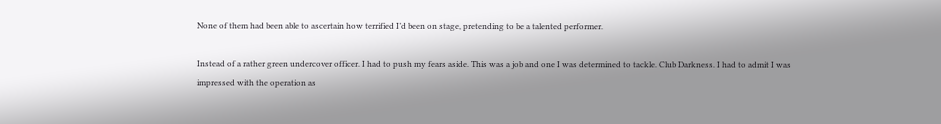None of them had been able to ascertain how terrified I’d been on stage, pretending to be a talented performer.

Instead of a rather green undercover officer. I had to push my fears aside. This was a job and one I was determined to tackle. Club Darkness. I had to admit I was impressed with the operation as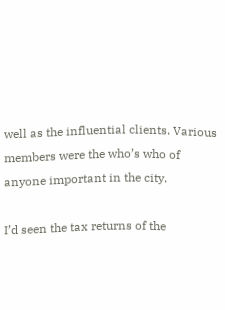well as the influential clients. Various members were the who’s who of anyone important in the city.

I’d seen the tax returns of the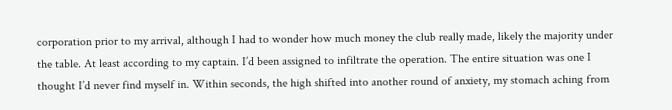corporation prior to my arrival, although I had to wonder how much money the club really made, likely the majority under the table. At least according to my captain. I’d been assigned to infiltrate the operation. The entire situation was one I thought I’d never find myself in. Within seconds, the high shifted into another round of anxiety, my stomach aching from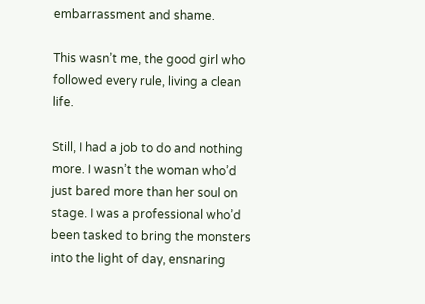embarrassment and shame.

This wasn’t me, the good girl who followed every rule, living a clean life.

Still, I had a job to do and nothing more. I wasn’t the woman who’d just bared more than her soul on stage. I was a professional who’d been tasked to bring the monsters into the light of day, ensnaring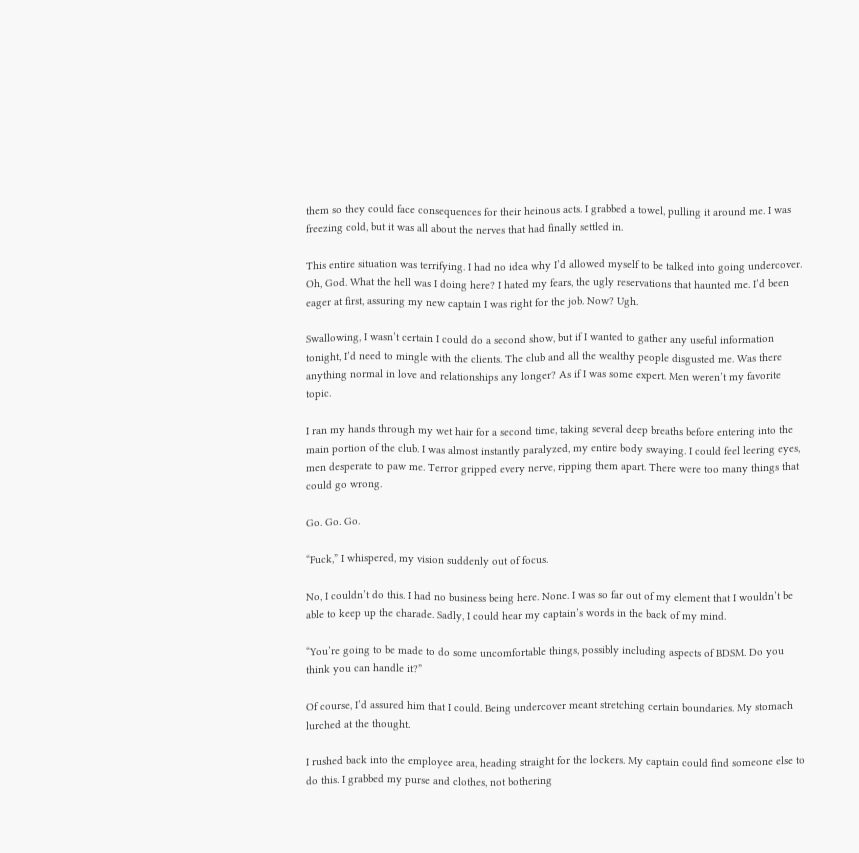them so they could face consequences for their heinous acts. I grabbed a towel, pulling it around me. I was freezing cold, but it was all about the nerves that had finally settled in.

This entire situation was terrifying. I had no idea why I’d allowed myself to be talked into going undercover. Oh, God. What the hell was I doing here? I hated my fears, the ugly reservations that haunted me. I’d been eager at first, assuring my new captain I was right for the job. Now? Ugh.

Swallowing, I wasn’t certain I could do a second show, but if I wanted to gather any useful information tonight, I’d need to mingle with the clients. The club and all the wealthy people disgusted me. Was there anything normal in love and relationships any longer? As if I was some expert. Men weren’t my favorite topic.

I ran my hands through my wet hair for a second time, taking several deep breaths before entering into the main portion of the club. I was almost instantly paralyzed, my entire body swaying. I could feel leering eyes, men desperate to paw me. Terror gripped every nerve, ripping them apart. There were too many things that could go wrong.

Go. Go. Go.

“Fuck,” I whispered, my vision suddenly out of focus.

No, I couldn’t do this. I had no business being here. None. I was so far out of my element that I wouldn’t be able to keep up the charade. Sadly, I could hear my captain’s words in the back of my mind.

“You’re going to be made to do some uncomfortable things, possibly including aspects of BDSM. Do you think you can handle it?”

Of course, I’d assured him that I could. Being undercover meant stretching certain boundaries. My stomach lurched at the thought.

I rushed back into the employee area, heading straight for the lockers. My captain could find someone else to do this. I grabbed my purse and clothes, not bothering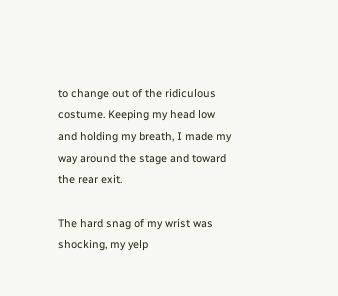to change out of the ridiculous costume. Keeping my head low and holding my breath, I made my way around the stage and toward the rear exit.

The hard snag of my wrist was shocking, my yelp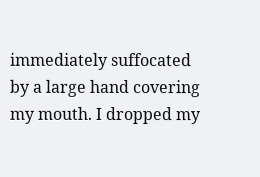immediately suffocated by a large hand covering my mouth. I dropped my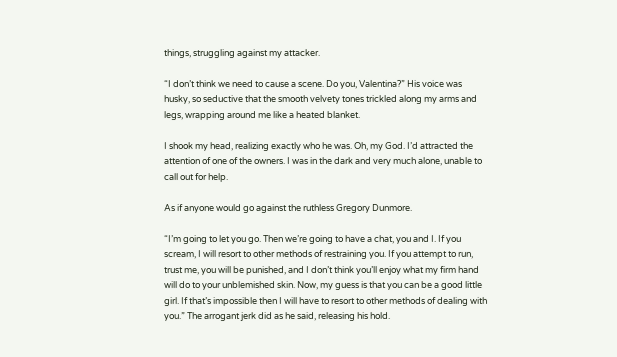things, struggling against my attacker.

“I don’t think we need to cause a scene. Do you, Valentina?” His voice was husky, so seductive that the smooth velvety tones trickled along my arms and legs, wrapping around me like a heated blanket.

I shook my head, realizing exactly who he was. Oh, my God. I’d attracted the attention of one of the owners. I was in the dark and very much alone, unable to call out for help.

As if anyone would go against the ruthless Gregory Dunmore.

“I’m going to let you go. Then we’re going to have a chat, you and I. If you scream, I will resort to other methods of restraining you. If you attempt to run, trust me, you will be punished, and I don’t think you’ll enjoy what my firm hand will do to your unblemished skin. Now, my guess is that you can be a good little girl. If that’s impossible then I will have to resort to other methods of dealing with you.” The arrogant jerk did as he said, releasing his hold.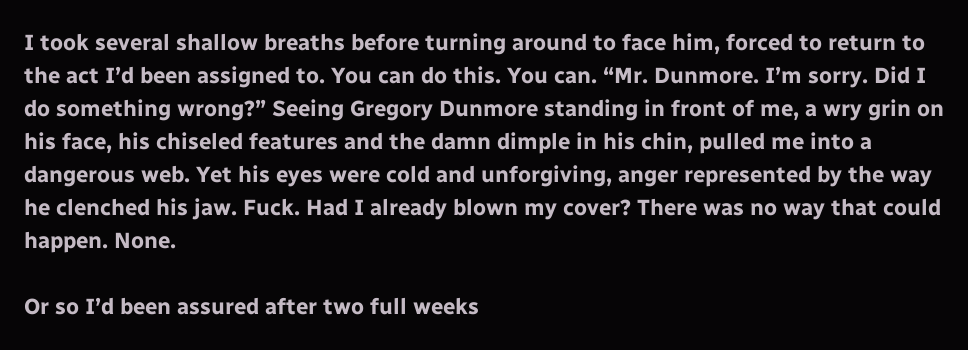I took several shallow breaths before turning around to face him, forced to return to the act I’d been assigned to. You can do this. You can. “Mr. Dunmore. I’m sorry. Did I do something wrong?” Seeing Gregory Dunmore standing in front of me, a wry grin on his face, his chiseled features and the damn dimple in his chin, pulled me into a dangerous web. Yet his eyes were cold and unforgiving, anger represented by the way he clenched his jaw. Fuck. Had I already blown my cover? There was no way that could happen. None.

Or so I’d been assured after two full weeks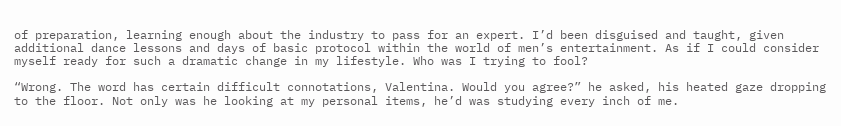of preparation, learning enough about the industry to pass for an expert. I’d been disguised and taught, given additional dance lessons and days of basic protocol within the world of men’s entertainment. As if I could consider myself ready for such a dramatic change in my lifestyle. Who was I trying to fool?

“Wrong. The word has certain difficult connotations, Valentina. Would you agree?” he asked, his heated gaze dropping to the floor. Not only was he looking at my personal items, he’d was studying every inch of me.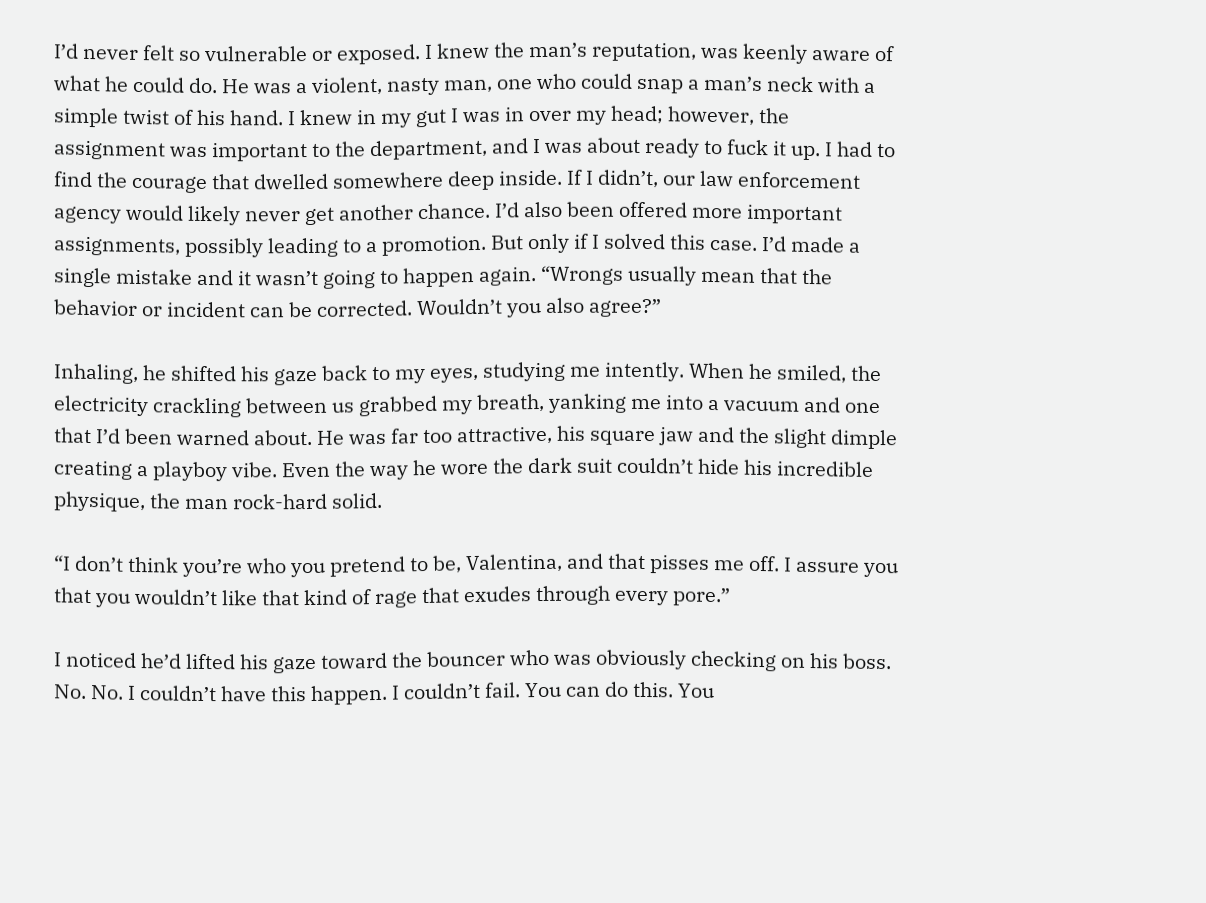I’d never felt so vulnerable or exposed. I knew the man’s reputation, was keenly aware of what he could do. He was a violent, nasty man, one who could snap a man’s neck with a simple twist of his hand. I knew in my gut I was in over my head; however, the assignment was important to the department, and I was about ready to fuck it up. I had to find the courage that dwelled somewhere deep inside. If I didn’t, our law enforcement agency would likely never get another chance. I’d also been offered more important assignments, possibly leading to a promotion. But only if I solved this case. I’d made a single mistake and it wasn’t going to happen again. “Wrongs usually mean that the behavior or incident can be corrected. Wouldn’t you also agree?”

Inhaling, he shifted his gaze back to my eyes, studying me intently. When he smiled, the electricity crackling between us grabbed my breath, yanking me into a vacuum and one that I’d been warned about. He was far too attractive, his square jaw and the slight dimple creating a playboy vibe. Even the way he wore the dark suit couldn’t hide his incredible physique, the man rock-hard solid.

“I don’t think you’re who you pretend to be, Valentina, and that pisses me off. I assure you that you wouldn’t like that kind of rage that exudes through every pore.”

I noticed he’d lifted his gaze toward the bouncer who was obviously checking on his boss. No. No. I couldn’t have this happen. I couldn’t fail. You can do this. You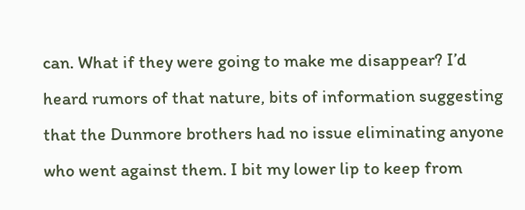can. What if they were going to make me disappear? I’d heard rumors of that nature, bits of information suggesting that the Dunmore brothers had no issue eliminating anyone who went against them. I bit my lower lip to keep from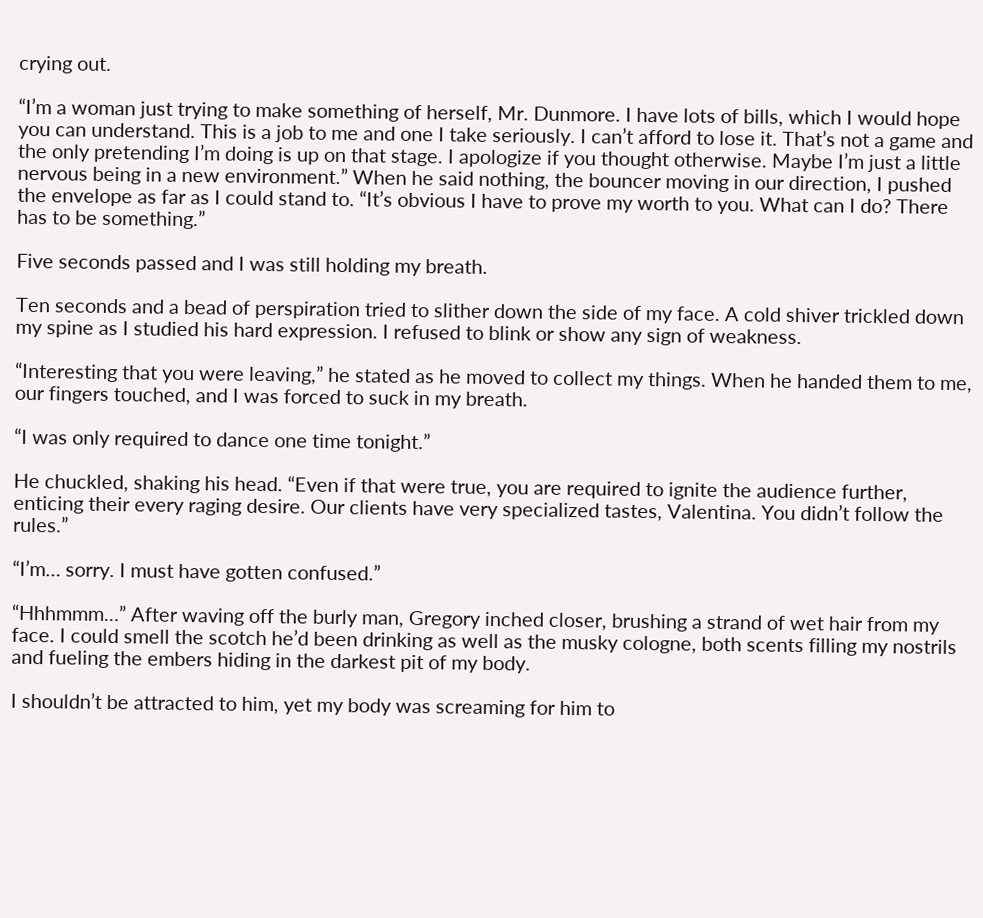crying out.

“I’m a woman just trying to make something of herself, Mr. Dunmore. I have lots of bills, which I would hope you can understand. This is a job to me and one I take seriously. I can’t afford to lose it. That’s not a game and the only pretending I’m doing is up on that stage. I apologize if you thought otherwise. Maybe I’m just a little nervous being in a new environment.” When he said nothing, the bouncer moving in our direction, I pushed the envelope as far as I could stand to. “It’s obvious I have to prove my worth to you. What can I do? There has to be something.”

Five seconds passed and I was still holding my breath.

Ten seconds and a bead of perspiration tried to slither down the side of my face. A cold shiver trickled down my spine as I studied his hard expression. I refused to blink or show any sign of weakness.

“Interesting that you were leaving,” he stated as he moved to collect my things. When he handed them to me, our fingers touched, and I was forced to suck in my breath.

“I was only required to dance one time tonight.”

He chuckled, shaking his head. “Even if that were true, you are required to ignite the audience further, enticing their every raging desire. Our clients have very specialized tastes, Valentina. You didn’t follow the rules.”

“I’m… sorry. I must have gotten confused.”

“Hhhmmm…” After waving off the burly man, Gregory inched closer, brushing a strand of wet hair from my face. I could smell the scotch he’d been drinking as well as the musky cologne, both scents filling my nostrils and fueling the embers hiding in the darkest pit of my body.

I shouldn’t be attracted to him, yet my body was screaming for him to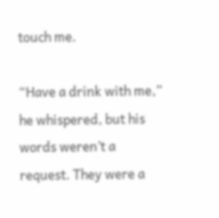touch me.

“Have a drink with me,” he whispered, but his words weren’t a request. They were a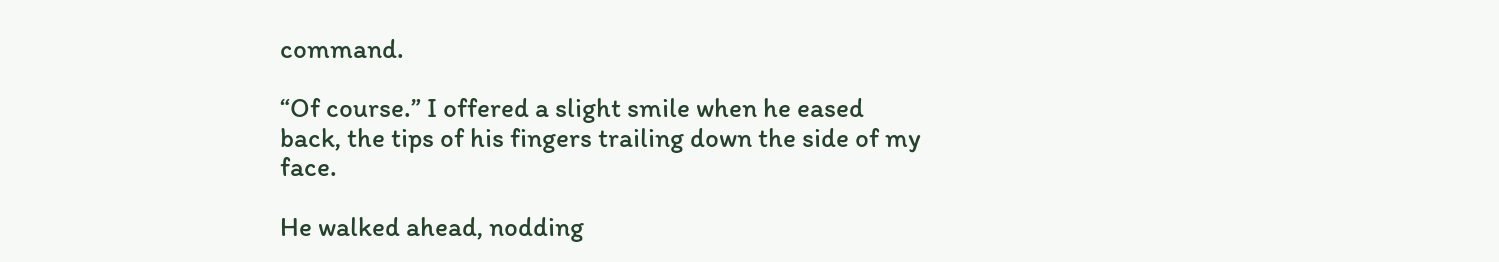command.

“Of course.” I offered a slight smile when he eased back, the tips of his fingers trailing down the side of my face.

He walked ahead, nodding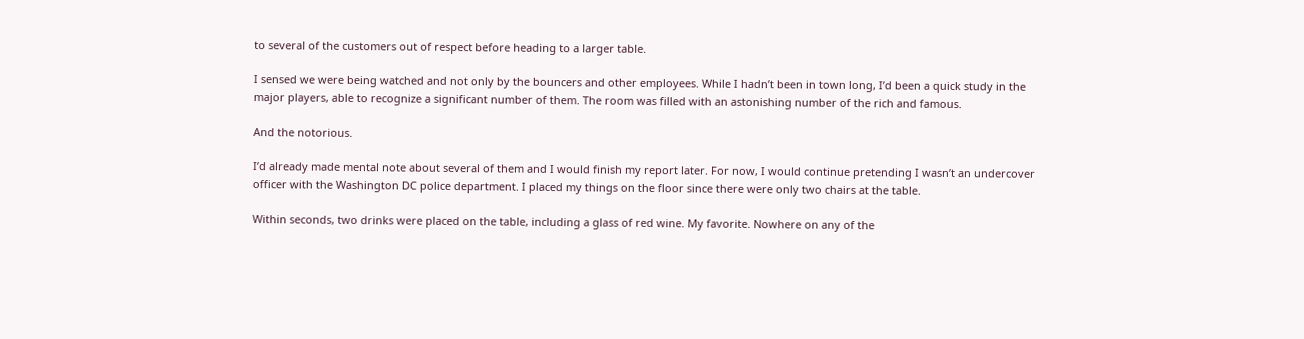to several of the customers out of respect before heading to a larger table.

I sensed we were being watched and not only by the bouncers and other employees. While I hadn’t been in town long, I’d been a quick study in the major players, able to recognize a significant number of them. The room was filled with an astonishing number of the rich and famous.

And the notorious.

I’d already made mental note about several of them and I would finish my report later. For now, I would continue pretending I wasn’t an undercover officer with the Washington DC police department. I placed my things on the floor since there were only two chairs at the table.

Within seconds, two drinks were placed on the table, including a glass of red wine. My favorite. Nowhere on any of the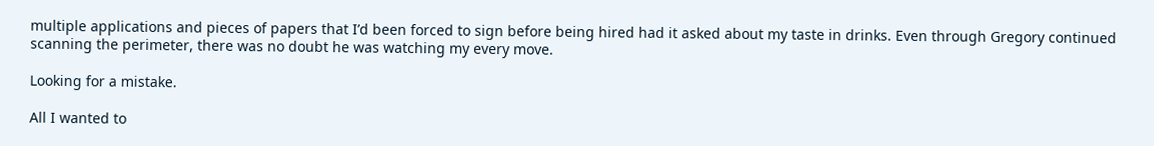multiple applications and pieces of papers that I’d been forced to sign before being hired had it asked about my taste in drinks. Even through Gregory continued scanning the perimeter, there was no doubt he was watching my every move.

Looking for a mistake.

All I wanted to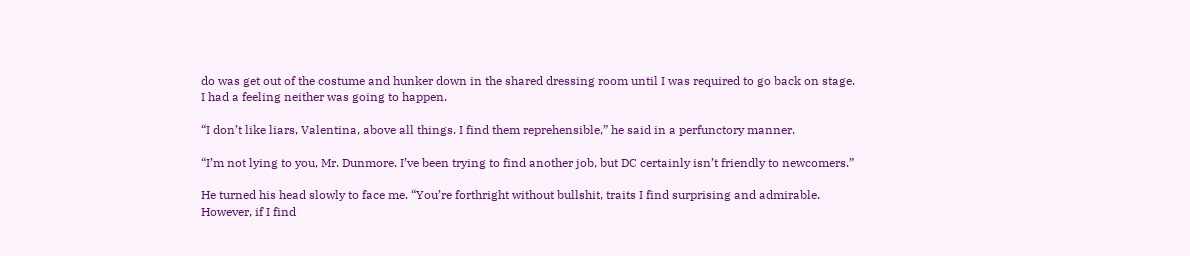do was get out of the costume and hunker down in the shared dressing room until I was required to go back on stage. I had a feeling neither was going to happen.

“I don’t like liars, Valentina, above all things. I find them reprehensible,” he said in a perfunctory manner.

“I’m not lying to you, Mr. Dunmore. I’ve been trying to find another job, but DC certainly isn’t friendly to newcomers.”

He turned his head slowly to face me. “You’re forthright without bullshit, traits I find surprising and admirable. However, if I find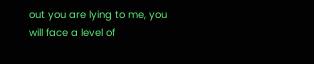out you are lying to me, you will face a level of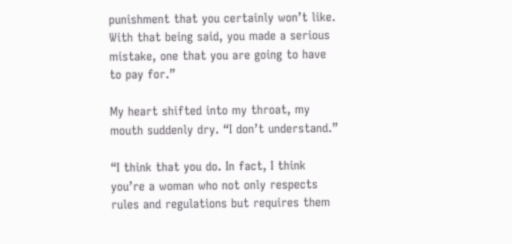punishment that you certainly won’t like. With that being said, you made a serious mistake, one that you are going to have to pay for.”

My heart shifted into my throat, my mouth suddenly dry. “I don’t understand.”

“I think that you do. In fact, I think you’re a woman who not only respects rules and regulations but requires them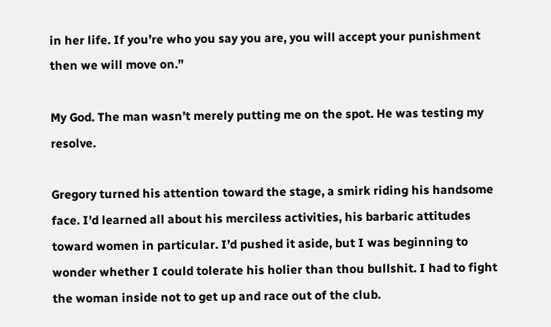in her life. If you’re who you say you are, you will accept your punishment then we will move on.”

My God. The man wasn’t merely putting me on the spot. He was testing my resolve.

Gregory turned his attention toward the stage, a smirk riding his handsome face. I’d learned all about his merciless activities, his barbaric attitudes toward women in particular. I’d pushed it aside, but I was beginning to wonder whether I could tolerate his holier than thou bullshit. I had to fight the woman inside not to get up and race out of the club.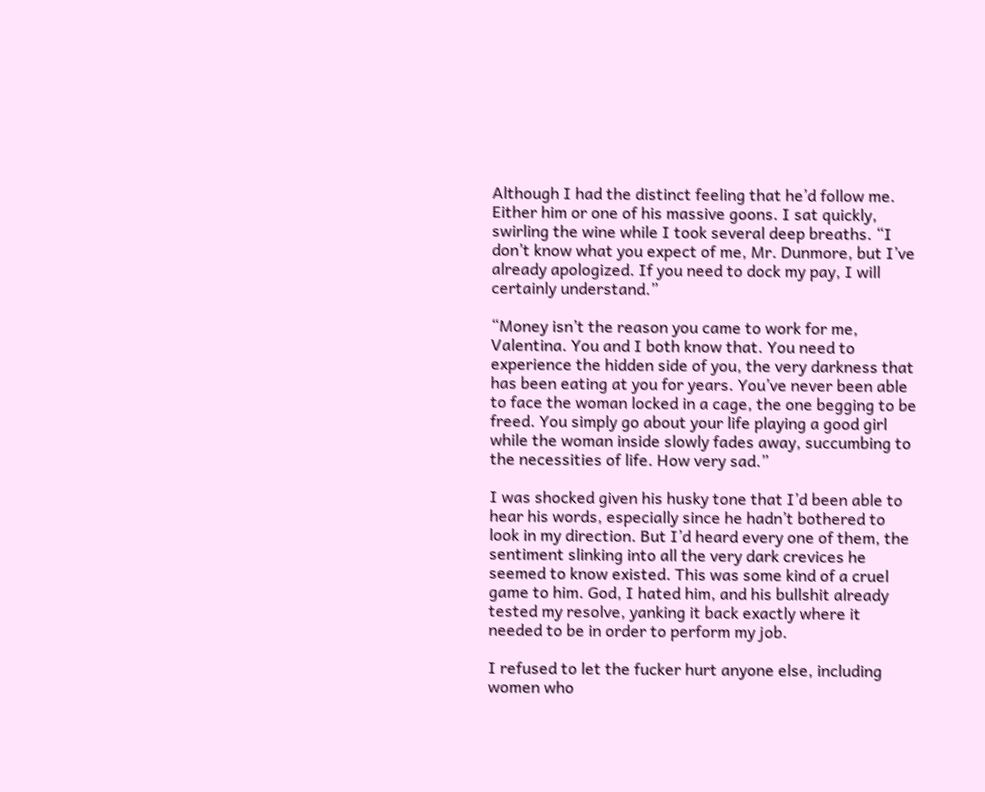Although I had the distinct feeling that he’d follow me. Either him or one of his massive goons. I sat quickly, swirling the wine while I took several deep breaths. “I don’t know what you expect of me, Mr. Dunmore, but I’ve already apologized. If you need to dock my pay, I will certainly understand.”

“Money isn’t the reason you came to work for me, Valentina. You and I both know that. You need to experience the hidden side of you, the very darkness that has been eating at you for years. You’ve never been able to face the woman locked in a cage, the one begging to be freed. You simply go about your life playing a good girl while the woman inside slowly fades away, succumbing to the necessities of life. How very sad.”

I was shocked given his husky tone that I’d been able to hear his words, especially since he hadn’t bothered to look in my direction. But I’d heard every one of them, the sentiment slinking into all the very dark crevices he seemed to know existed. This was some kind of a cruel game to him. God, I hated him, and his bullshit already tested my resolve, yanking it back exactly where it needed to be in order to perform my job.

I refused to let the fucker hurt anyone else, including women who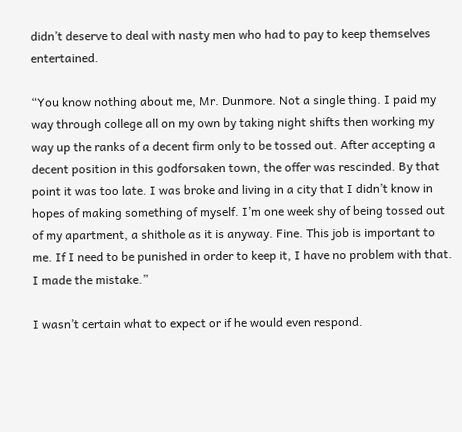didn’t deserve to deal with nasty men who had to pay to keep themselves entertained.

“You know nothing about me, Mr. Dunmore. Not a single thing. I paid my way through college all on my own by taking night shifts then working my way up the ranks of a decent firm only to be tossed out. After accepting a decent position in this godforsaken town, the offer was rescinded. By that point it was too late. I was broke and living in a city that I didn’t know in hopes of making something of myself. I’m one week shy of being tossed out of my apartment, a shithole as it is anyway. Fine. This job is important to me. If I need to be punished in order to keep it, I have no problem with that. I made the mistake.”

I wasn’t certain what to expect or if he would even respond.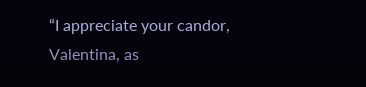“I appreciate your candor, Valentina, as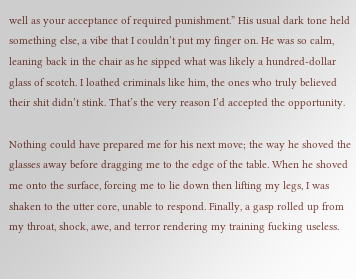well as your acceptance of required punishment.” His usual dark tone held something else, a vibe that I couldn’t put my finger on. He was so calm, leaning back in the chair as he sipped what was likely a hundred-dollar glass of scotch. I loathed criminals like him, the ones who truly believed their shit didn’t stink. That’s the very reason I’d accepted the opportunity.

Nothing could have prepared me for his next move; the way he shoved the glasses away before dragging me to the edge of the table. When he shoved me onto the surface, forcing me to lie down then lifting my legs, I was shaken to the utter core, unable to respond. Finally, a gasp rolled up from my throat, shock, awe, and terror rendering my training fucking useless.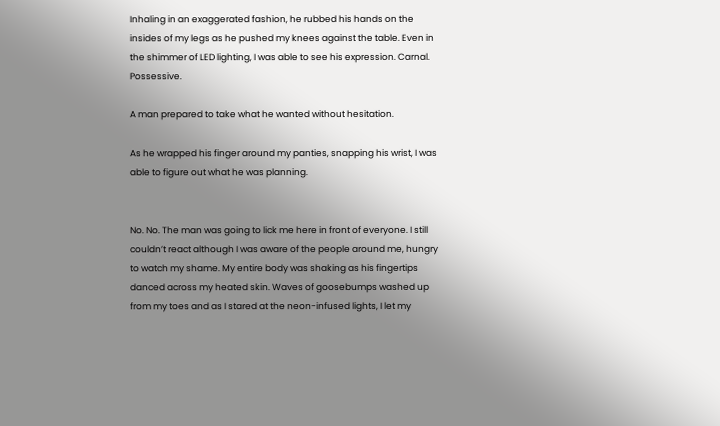Inhaling in an exaggerated fashion, he rubbed his hands on the insides of my legs as he pushed my knees against the table. Even in the shimmer of LED lighting, I was able to see his expression. Carnal. Possessive.

A man prepared to take what he wanted without hesitation.

As he wrapped his finger around my panties, snapping his wrist, I was able to figure out what he was planning.


No. No. The man was going to lick me here in front of everyone. I still couldn’t react although I was aware of the people around me, hungry to watch my shame. My entire body was shaking as his fingertips danced across my heated skin. Waves of goosebumps washed up from my toes and as I stared at the neon-infused lights, I let my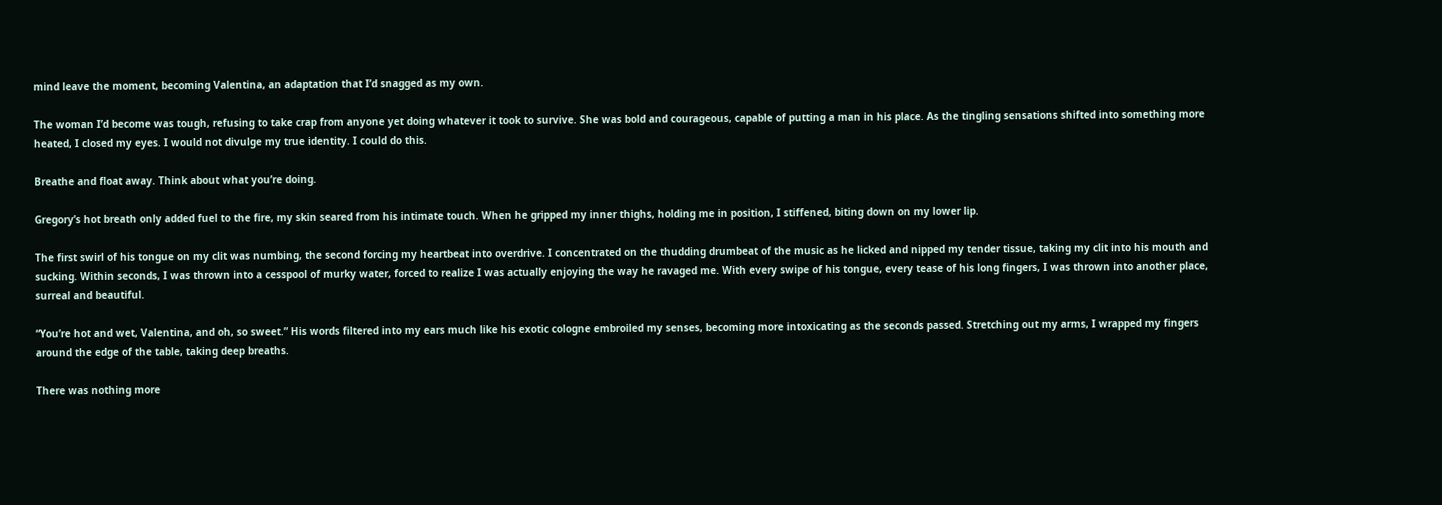mind leave the moment, becoming Valentina, an adaptation that I’d snagged as my own.

The woman I’d become was tough, refusing to take crap from anyone yet doing whatever it took to survive. She was bold and courageous, capable of putting a man in his place. As the tingling sensations shifted into something more heated, I closed my eyes. I would not divulge my true identity. I could do this.

Breathe and float away. Think about what you’re doing.

Gregory’s hot breath only added fuel to the fire, my skin seared from his intimate touch. When he gripped my inner thighs, holding me in position, I stiffened, biting down on my lower lip.

The first swirl of his tongue on my clit was numbing, the second forcing my heartbeat into overdrive. I concentrated on the thudding drumbeat of the music as he licked and nipped my tender tissue, taking my clit into his mouth and sucking. Within seconds, I was thrown into a cesspool of murky water, forced to realize I was actually enjoying the way he ravaged me. With every swipe of his tongue, every tease of his long fingers, I was thrown into another place, surreal and beautiful.

“You’re hot and wet, Valentina, and oh, so sweet.” His words filtered into my ears much like his exotic cologne embroiled my senses, becoming more intoxicating as the seconds passed. Stretching out my arms, I wrapped my fingers around the edge of the table, taking deep breaths.

There was nothing more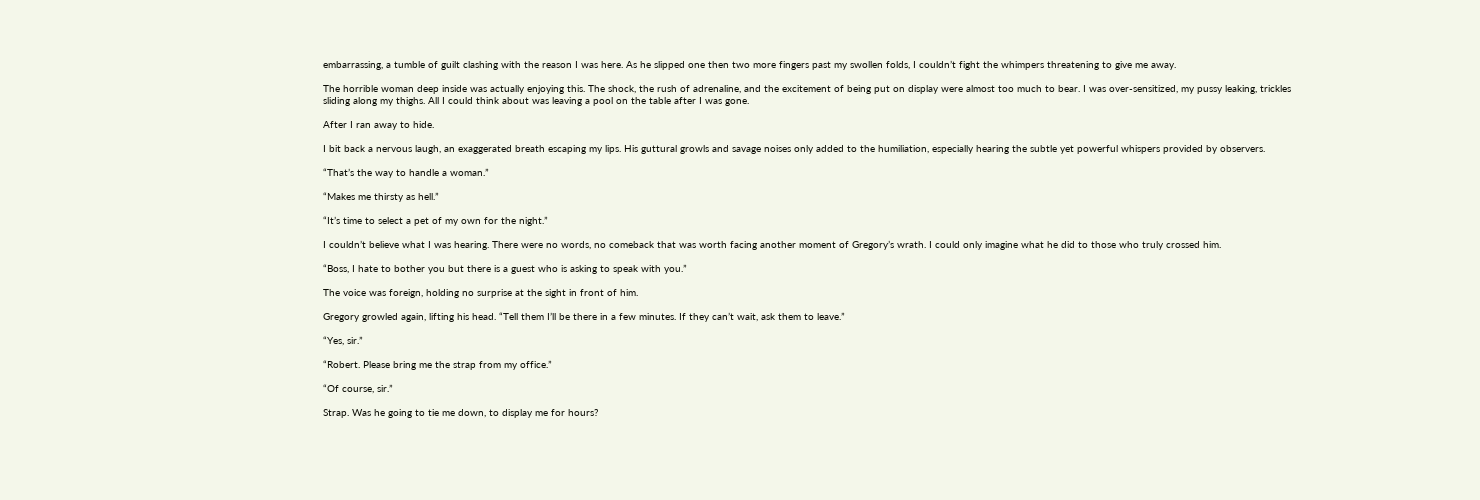embarrassing, a tumble of guilt clashing with the reason I was here. As he slipped one then two more fingers past my swollen folds, I couldn’t fight the whimpers threatening to give me away.

The horrible woman deep inside was actually enjoying this. The shock, the rush of adrenaline, and the excitement of being put on display were almost too much to bear. I was over-sensitized, my pussy leaking, trickles sliding along my thighs. All I could think about was leaving a pool on the table after I was gone.

After I ran away to hide.

I bit back a nervous laugh, an exaggerated breath escaping my lips. His guttural growls and savage noises only added to the humiliation, especially hearing the subtle yet powerful whispers provided by observers.

“That’s the way to handle a woman.”

“Makes me thirsty as hell.”

“It’s time to select a pet of my own for the night.”

I couldn’t believe what I was hearing. There were no words, no comeback that was worth facing another moment of Gregory’s wrath. I could only imagine what he did to those who truly crossed him.

“Boss, I hate to bother you but there is a guest who is asking to speak with you.”

The voice was foreign, holding no surprise at the sight in front of him.

Gregory growled again, lifting his head. “Tell them I’ll be there in a few minutes. If they can’t wait, ask them to leave.”

“Yes, sir.”

“Robert. Please bring me the strap from my office.”

“Of course, sir.”

Strap. Was he going to tie me down, to display me for hours?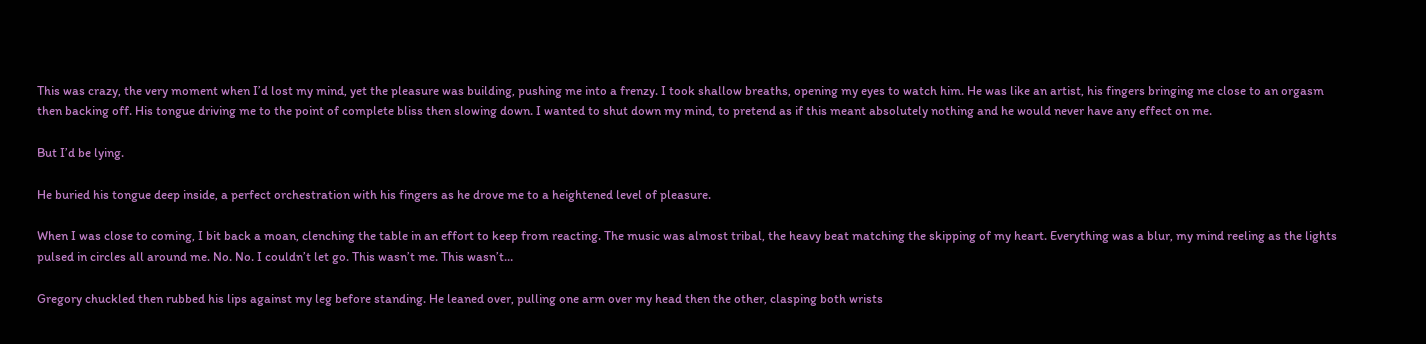This was crazy, the very moment when I’d lost my mind, yet the pleasure was building, pushing me into a frenzy. I took shallow breaths, opening my eyes to watch him. He was like an artist, his fingers bringing me close to an orgasm then backing off. His tongue driving me to the point of complete bliss then slowing down. I wanted to shut down my mind, to pretend as if this meant absolutely nothing and he would never have any effect on me.

But I’d be lying.

He buried his tongue deep inside, a perfect orchestration with his fingers as he drove me to a heightened level of pleasure.

When I was close to coming, I bit back a moan, clenching the table in an effort to keep from reacting. The music was almost tribal, the heavy beat matching the skipping of my heart. Everything was a blur, my mind reeling as the lights pulsed in circles all around me. No. No. I couldn’t let go. This wasn’t me. This wasn’t…

Gregory chuckled then rubbed his lips against my leg before standing. He leaned over, pulling one arm over my head then the other, clasping both wrists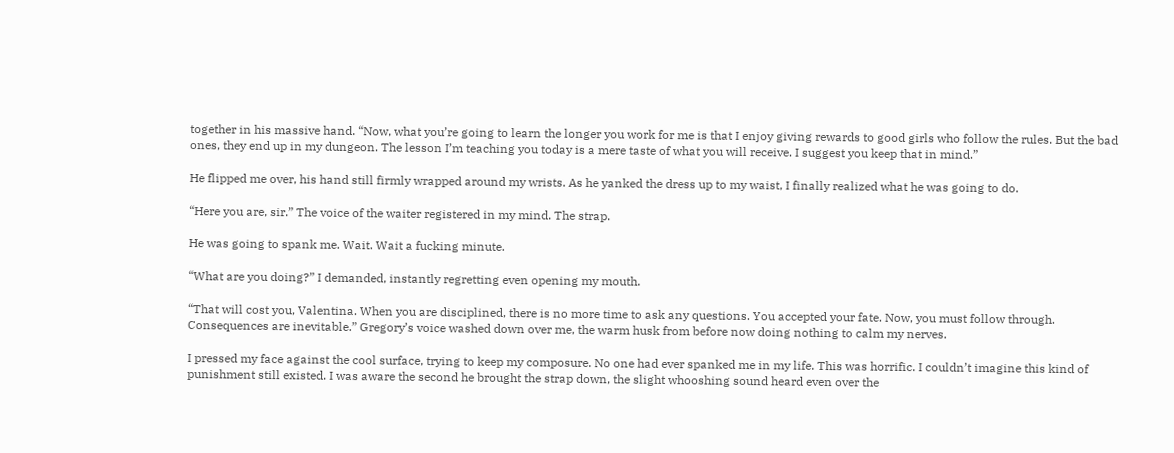together in his massive hand. “Now, what you’re going to learn the longer you work for me is that I enjoy giving rewards to good girls who follow the rules. But the bad ones, they end up in my dungeon. The lesson I’m teaching you today is a mere taste of what you will receive. I suggest you keep that in mind.”

He flipped me over, his hand still firmly wrapped around my wrists. As he yanked the dress up to my waist, I finally realized what he was going to do.

“Here you are, sir.” The voice of the waiter registered in my mind. The strap.

He was going to spank me. Wait. Wait a fucking minute.

“What are you doing?” I demanded, instantly regretting even opening my mouth.

“That will cost you, Valentina. When you are disciplined, there is no more time to ask any questions. You accepted your fate. Now, you must follow through. Consequences are inevitable.” Gregory’s voice washed down over me, the warm husk from before now doing nothing to calm my nerves.

I pressed my face against the cool surface, trying to keep my composure. No one had ever spanked me in my life. This was horrific. I couldn’t imagine this kind of punishment still existed. I was aware the second he brought the strap down, the slight whooshing sound heard even over the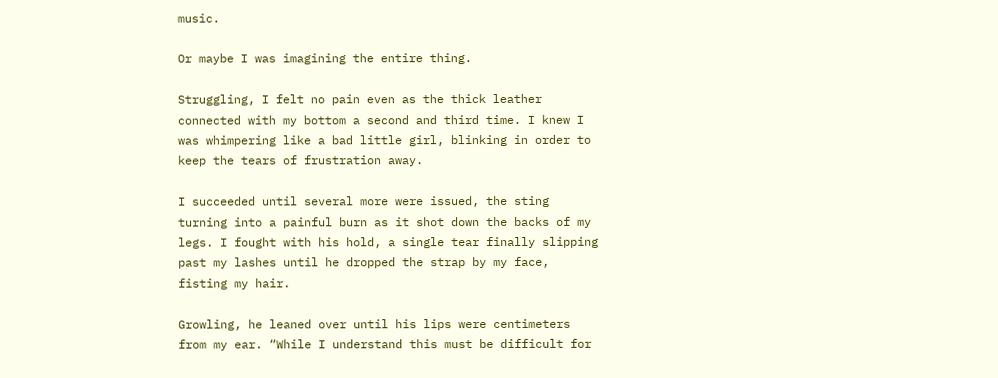music.

Or maybe I was imagining the entire thing.

Struggling, I felt no pain even as the thick leather connected with my bottom a second and third time. I knew I was whimpering like a bad little girl, blinking in order to keep the tears of frustration away.

I succeeded until several more were issued, the sting turning into a painful burn as it shot down the backs of my legs. I fought with his hold, a single tear finally slipping past my lashes until he dropped the strap by my face, fisting my hair.

Growling, he leaned over until his lips were centimeters from my ear. “While I understand this must be difficult for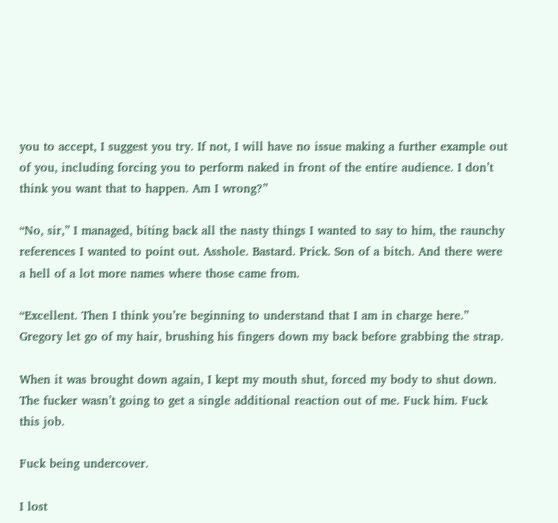you to accept, I suggest you try. If not, I will have no issue making a further example out of you, including forcing you to perform naked in front of the entire audience. I don’t think you want that to happen. Am I wrong?”

“No, sir,” I managed, biting back all the nasty things I wanted to say to him, the raunchy references I wanted to point out. Asshole. Bastard. Prick. Son of a bitch. And there were a hell of a lot more names where those came from.

“Excellent. Then I think you’re beginning to understand that I am in charge here.” Gregory let go of my hair, brushing his fingers down my back before grabbing the strap.

When it was brought down again, I kept my mouth shut, forced my body to shut down. The fucker wasn’t going to get a single additional reaction out of me. Fuck him. Fuck this job.

Fuck being undercover.

I lost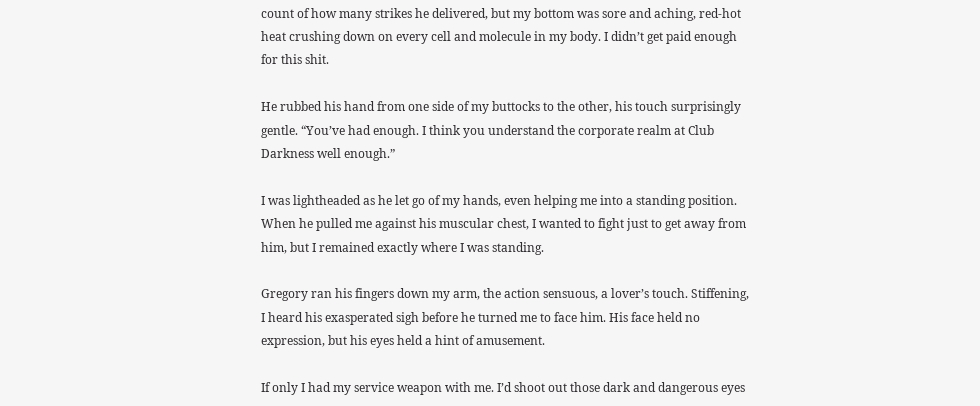count of how many strikes he delivered, but my bottom was sore and aching, red-hot heat crushing down on every cell and molecule in my body. I didn’t get paid enough for this shit.

He rubbed his hand from one side of my buttocks to the other, his touch surprisingly gentle. “You’ve had enough. I think you understand the corporate realm at Club Darkness well enough.”

I was lightheaded as he let go of my hands, even helping me into a standing position. When he pulled me against his muscular chest, I wanted to fight just to get away from him, but I remained exactly where I was standing.

Gregory ran his fingers down my arm, the action sensuous, a lover’s touch. Stiffening, I heard his exasperated sigh before he turned me to face him. His face held no expression, but his eyes held a hint of amusement.

If only I had my service weapon with me. I’d shoot out those dark and dangerous eyes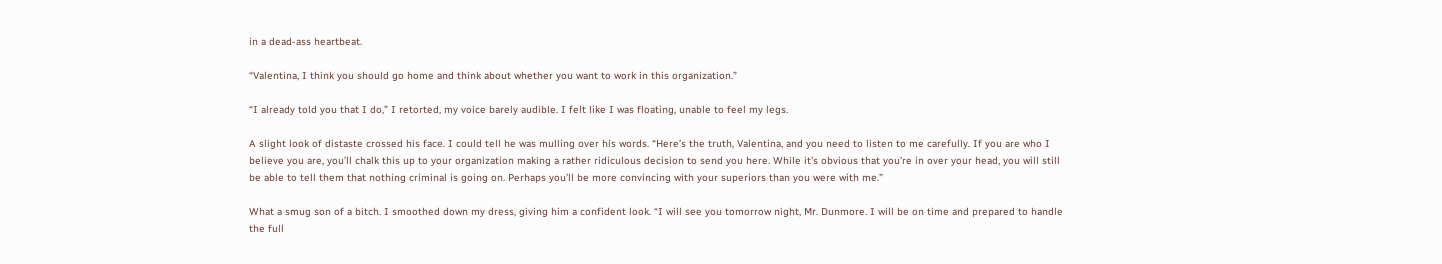in a dead-ass heartbeat.

“Valentina, I think you should go home and think about whether you want to work in this organization.”

“I already told you that I do,” I retorted, my voice barely audible. I felt like I was floating, unable to feel my legs.

A slight look of distaste crossed his face. I could tell he was mulling over his words. “Here’s the truth, Valentina, and you need to listen to me carefully. If you are who I believe you are, you’ll chalk this up to your organization making a rather ridiculous decision to send you here. While it’s obvious that you’re in over your head, you will still be able to tell them that nothing criminal is going on. Perhaps you’ll be more convincing with your superiors than you were with me.”

What a smug son of a bitch. I smoothed down my dress, giving him a confident look. “I will see you tomorrow night, Mr. Dunmore. I will be on time and prepared to handle the full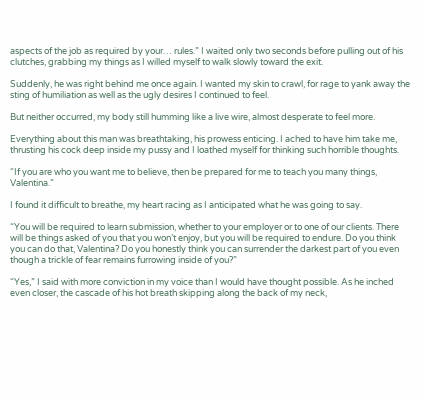aspects of the job as required by your… rules.” I waited only two seconds before pulling out of his clutches, grabbing my things as I willed myself to walk slowly toward the exit.

Suddenly, he was right behind me once again. I wanted my skin to crawl, for rage to yank away the sting of humiliation as well as the ugly desires I continued to feel.

But neither occurred, my body still humming like a live wire, almost desperate to feel more.

Everything about this man was breathtaking, his prowess enticing. I ached to have him take me, thrusting his cock deep inside my pussy and I loathed myself for thinking such horrible thoughts.

“If you are who you want me to believe, then be prepared for me to teach you many things, Valentina.”

I found it difficult to breathe, my heart racing as I anticipated what he was going to say.

“You will be required to learn submission, whether to your employer or to one of our clients. There will be things asked of you that you won’t enjoy, but you will be required to endure. Do you think you can do that, Valentina? Do you honestly think you can surrender the darkest part of you even though a trickle of fear remains furrowing inside of you?”

“Yes,” I said with more conviction in my voice than I would have thought possible. As he inched even closer, the cascade of his hot breath skipping along the back of my neck,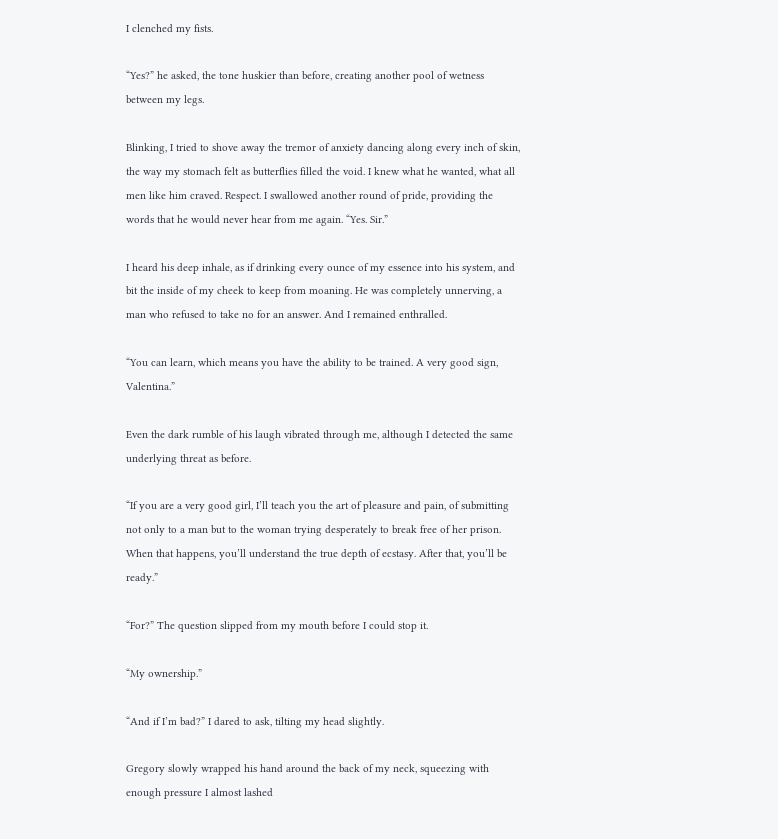I clenched my fists.

“Yes?” he asked, the tone huskier than before, creating another pool of wetness between my legs.

Blinking, I tried to shove away the tremor of anxiety dancing along every inch of skin, the way my stomach felt as butterflies filled the void. I knew what he wanted, what all men like him craved. Respect. I swallowed another round of pride, providing the words that he would never hear from me again. “Yes. Sir.”

I heard his deep inhale, as if drinking every ounce of my essence into his system, and bit the inside of my cheek to keep from moaning. He was completely unnerving, a man who refused to take no for an answer. And I remained enthralled.

“You can learn, which means you have the ability to be trained. A very good sign, Valentina.”

Even the dark rumble of his laugh vibrated through me, although I detected the same underlying threat as before.

“If you are a very good girl, I’ll teach you the art of pleasure and pain, of submitting not only to a man but to the woman trying desperately to break free of her prison. When that happens, you’ll understand the true depth of ecstasy. After that, you’ll be ready.”

“For?” The question slipped from my mouth before I could stop it.

“My ownership.”

“And if I’m bad?” I dared to ask, tilting my head slightly.

Gregory slowly wrapped his hand around the back of my neck, squeezing with enough pressure I almost lashed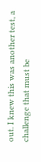out. I knew this was another test, a challenge that must be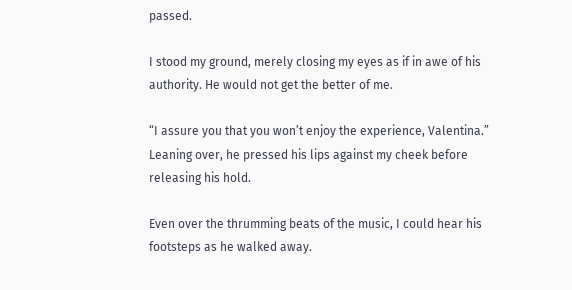passed.

I stood my ground, merely closing my eyes as if in awe of his authority. He would not get the better of me.

“I assure you that you won’t enjoy the experience, Valentina.” Leaning over, he pressed his lips against my cheek before releasing his hold.

Even over the thrumming beats of the music, I could hear his footsteps as he walked away.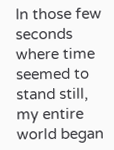In those few seconds where time seemed to stand still, my entire world began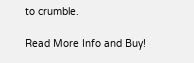to crumble.

Read More Info and Buy!